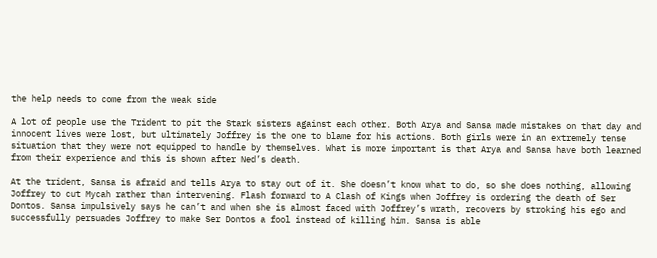the help needs to come from the weak side

A lot of people use the Trident to pit the Stark sisters against each other. Both Arya and Sansa made mistakes on that day and innocent lives were lost, but ultimately Joffrey is the one to blame for his actions. Both girls were in an extremely tense situation that they were not equipped to handle by themselves. What is more important is that Arya and Sansa have both learned from their experience and this is shown after Ned’s death.

At the trident, Sansa is afraid and tells Arya to stay out of it. She doesn’t know what to do, so she does nothing, allowing Joffrey to cut Mycah rather than intervening. Flash forward to A Clash of Kings when Joffrey is ordering the death of Ser Dontos. Sansa impulsively says he can’t and when she is almost faced with Joffrey’s wrath, recovers by stroking his ego and successfully persuades Joffrey to make Ser Dontos a fool instead of killing him. Sansa is able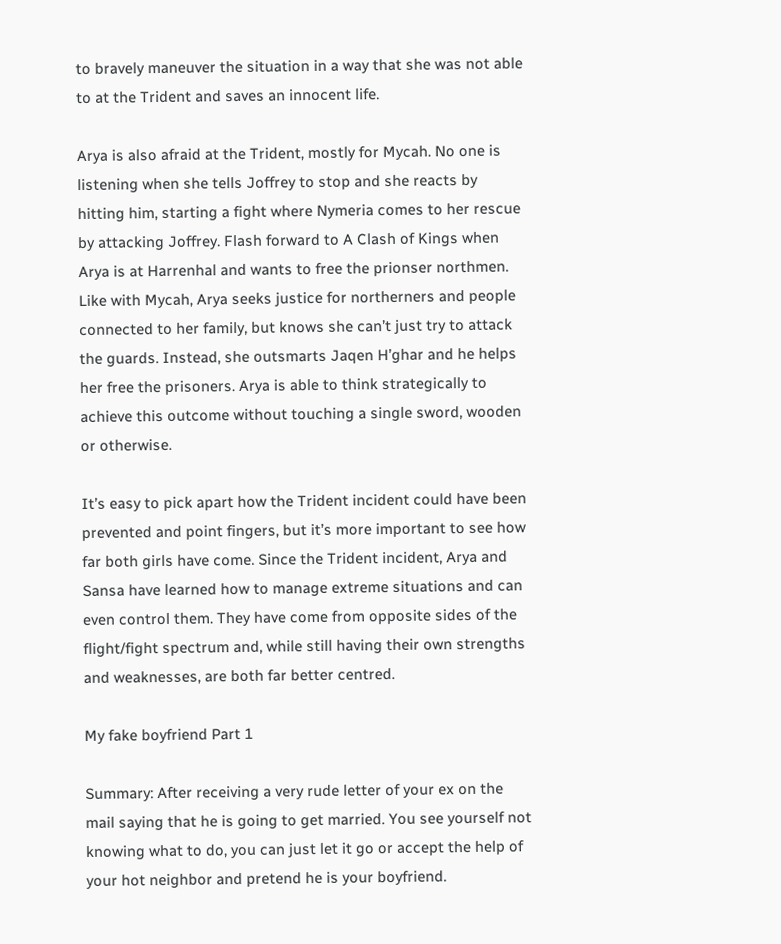to bravely maneuver the situation in a way that she was not able to at the Trident and saves an innocent life.

Arya is also afraid at the Trident, mostly for Mycah. No one is listening when she tells Joffrey to stop and she reacts by hitting him, starting a fight where Nymeria comes to her rescue by attacking Joffrey. Flash forward to A Clash of Kings when Arya is at Harrenhal and wants to free the prionser northmen. Like with Mycah, Arya seeks justice for northerners and people connected to her family, but knows she can’t just try to attack the guards. Instead, she outsmarts Jaqen H’ghar and he helps her free the prisoners. Arya is able to think strategically to achieve this outcome without touching a single sword, wooden or otherwise.

It’s easy to pick apart how the Trident incident could have been prevented and point fingers, but it’s more important to see how far both girls have come. Since the Trident incident, Arya and Sansa have learned how to manage extreme situations and can even control them. They have come from opposite sides of the flight/fight spectrum and, while still having their own strengths and weaknesses, are both far better centred.

My fake boyfriend Part 1

Summary: After receiving a very rude letter of your ex on the mail saying that he is going to get married. You see yourself not knowing what to do, you can just let it go or accept the help of your hot neighbor and pretend he is your boyfriend.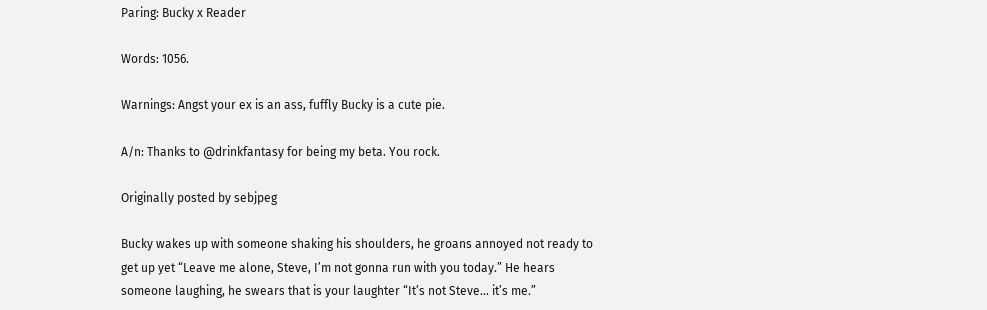Paring: Bucky x Reader

Words: 1056.

Warnings: Angst your ex is an ass, fuffly Bucky is a cute pie.

A/n: Thanks to @drinkfantasy for being my beta. You rock.

Originally posted by sebjpeg

Bucky wakes up with someone shaking his shoulders, he groans annoyed not ready to get up yet “Leave me alone, Steve, I’m not gonna run with you today.” He hears someone laughing, he swears that is your laughter “It’s not Steve… it’s me.”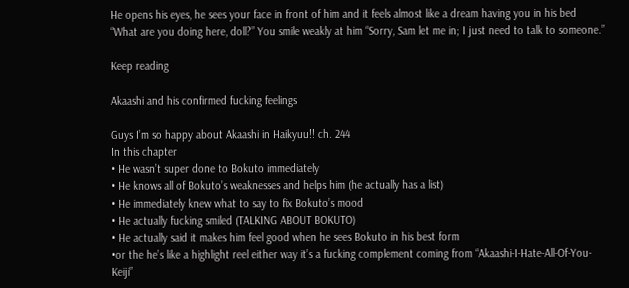He opens his eyes, he sees your face in front of him and it feels almost like a dream having you in his bed “What are you doing here, doll?” You smile weakly at him “Sorry, Sam let me in; I just need to talk to someone.”

Keep reading

Akaashi and his confirmed fucking feelings

Guys I’m so happy about Akaashi in Haikyuu!! ch. 244
In this chapter
• He wasn’t super done to Bokuto immediately
• He knows all of Bokuto’s weaknesses and helps him (he actually has a list)
• He immediately knew what to say to fix Bokuto’s mood
• He actually fucking smiled (TALKING ABOUT BOKUTO)
• He actually said it makes him feel good when he sees Bokuto in his best form
•or the he’s like a highlight reel either way it’s a fucking complement coming from “Akaashi-I-Hate-All-Of-You-Keiji”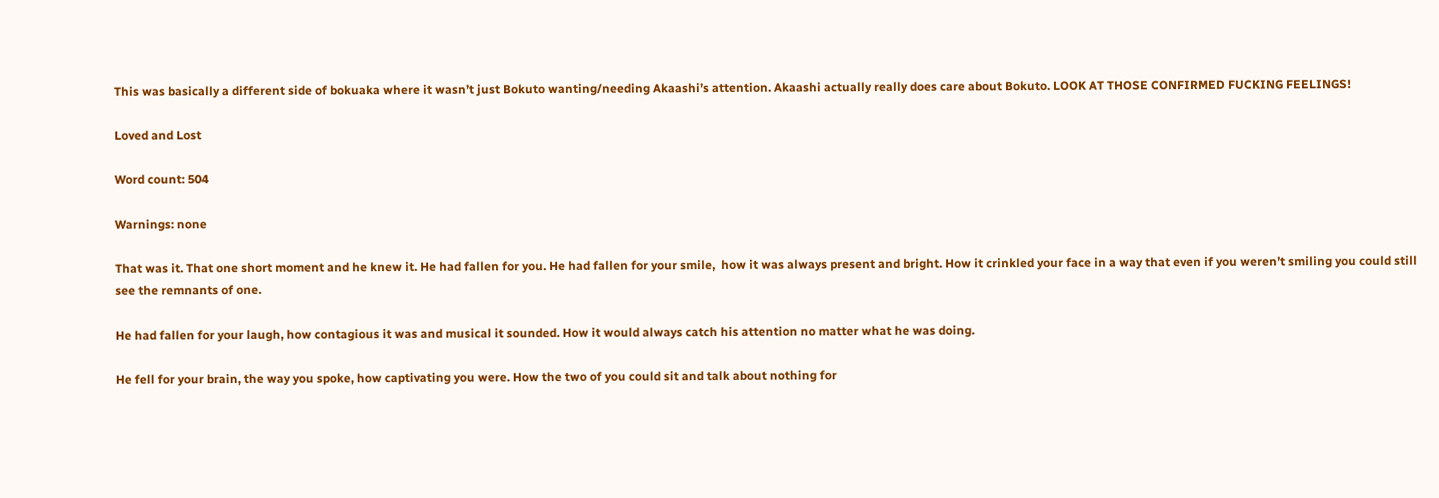This was basically a different side of bokuaka where it wasn’t just Bokuto wanting/needing Akaashi’s attention. Akaashi actually really does care about Bokuto. LOOK AT THOSE CONFIRMED FUCKING FEELINGS!

Loved and Lost

Word count: 504

Warnings: none

That was it. That one short moment and he knew it. He had fallen for you. He had fallen for your smile,  how it was always present and bright. How it crinkled your face in a way that even if you weren’t smiling you could still see the remnants of one.

He had fallen for your laugh, how contagious it was and musical it sounded. How it would always catch his attention no matter what he was doing.

He fell for your brain, the way you spoke, how captivating you were. How the two of you could sit and talk about nothing for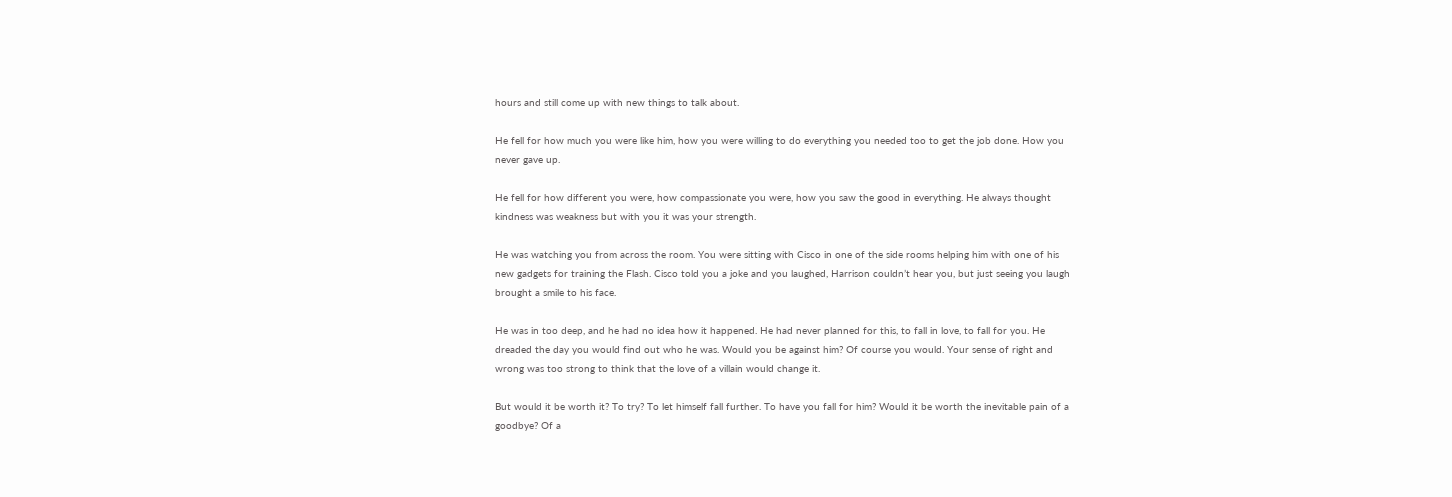hours and still come up with new things to talk about.

He fell for how much you were like him, how you were willing to do everything you needed too to get the job done. How you never gave up.

He fell for how different you were, how compassionate you were, how you saw the good in everything. He always thought kindness was weakness but with you it was your strength.

He was watching you from across the room. You were sitting with Cisco in one of the side rooms helping him with one of his new gadgets for training the Flash. Cisco told you a joke and you laughed, Harrison couldn’t hear you, but just seeing you laugh brought a smile to his face.

He was in too deep, and he had no idea how it happened. He had never planned for this, to fall in love, to fall for you. He dreaded the day you would find out who he was. Would you be against him? Of course you would. Your sense of right and wrong was too strong to think that the love of a villain would change it.

But would it be worth it? To try? To let himself fall further. To have you fall for him? Would it be worth the inevitable pain of a goodbye? Of a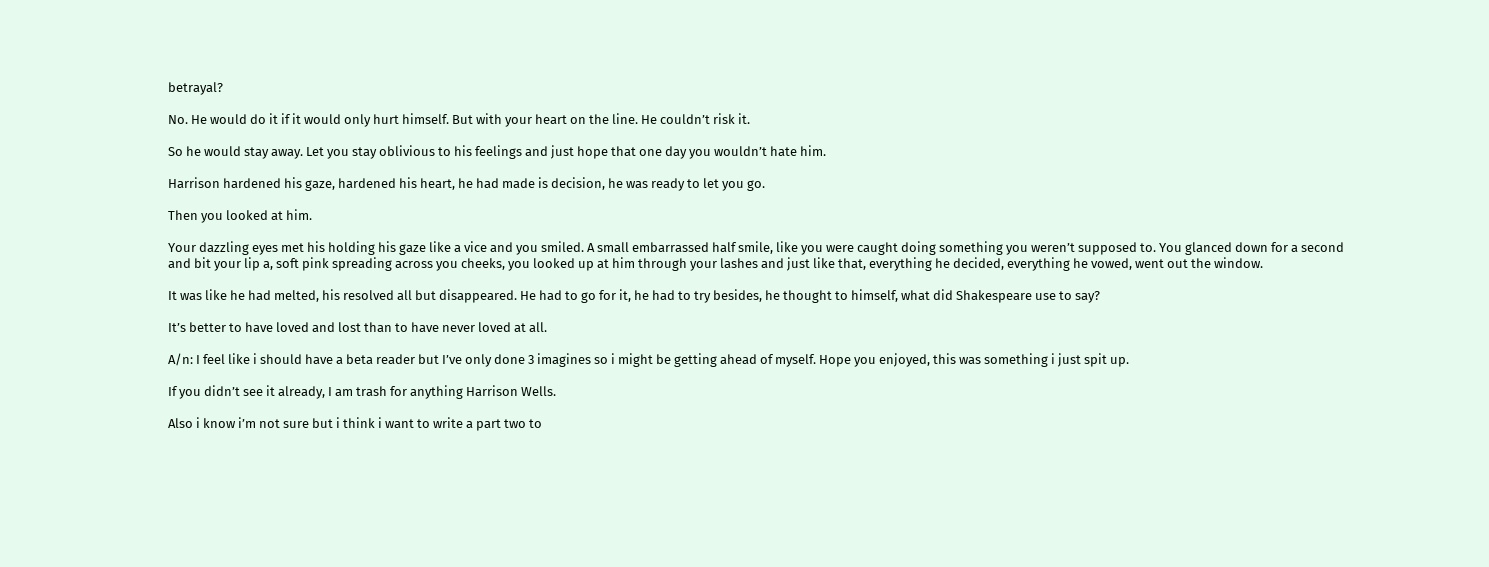betrayal?

No. He would do it if it would only hurt himself. But with your heart on the line. He couldn’t risk it.

So he would stay away. Let you stay oblivious to his feelings and just hope that one day you wouldn’t hate him.

Harrison hardened his gaze, hardened his heart, he had made is decision, he was ready to let you go.

Then you looked at him.

Your dazzling eyes met his holding his gaze like a vice and you smiled. A small embarrassed half smile, like you were caught doing something you weren’t supposed to. You glanced down for a second and bit your lip a, soft pink spreading across you cheeks, you looked up at him through your lashes and just like that, everything he decided, everything he vowed, went out the window.

It was like he had melted, his resolved all but disappeared. He had to go for it, he had to try besides, he thought to himself, what did Shakespeare use to say?

It’s better to have loved and lost than to have never loved at all.

A/n: I feel like i should have a beta reader but I’ve only done 3 imagines so i might be getting ahead of myself. Hope you enjoyed, this was something i just spit up.

If you didn’t see it already, I am trash for anything Harrison Wells.

Also i know i’m not sure but i think i want to write a part two to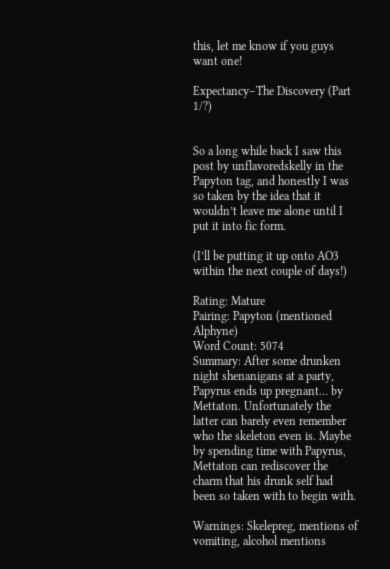this, let me know if you guys want one!

Expectancy–The Discovery (Part 1/?)


So a long while back I saw this post by unflavoredskelly in the Papyton tag, and honestly I was so taken by the idea that it wouldn’t leave me alone until I put it into fic form.

(I’ll be putting it up onto AO3 within the next couple of days!)

Rating: Mature
Pairing: Papyton (mentioned Alphyne)
Word Count: 5074
Summary: After some drunken night shenanigans at a party, Papyrus ends up pregnant… by Mettaton. Unfortunately the latter can barely even remember who the skeleton even is. Maybe by spending time with Papyrus, Mettaton can rediscover the charm that his drunk self had been so taken with to begin with.

Warnings: Skelepreg, mentions of vomiting, alcohol mentions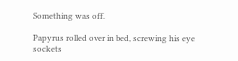Something was off.

Papyrus rolled over in bed, screwing his eye sockets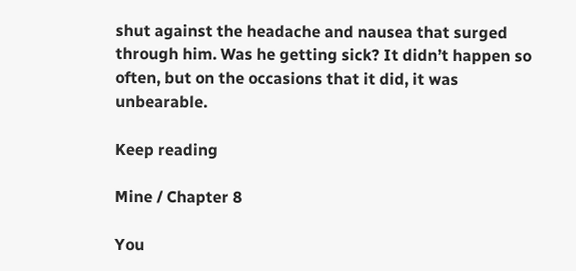shut against the headache and nausea that surged through him. Was he getting sick? It didn’t happen so often, but on the occasions that it did, it was unbearable.

Keep reading

Mine / Chapter 8

You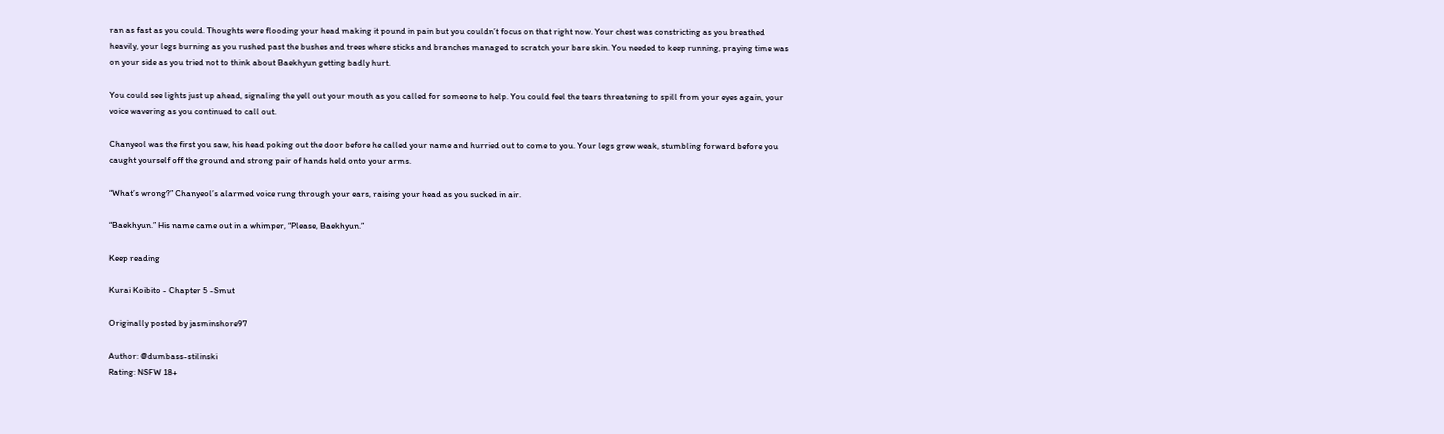ran as fast as you could. Thoughts were flooding your head making it pound in pain but you couldn’t focus on that right now. Your chest was constricting as you breathed heavily, your legs burning as you rushed past the bushes and trees where sticks and branches managed to scratch your bare skin. You needed to keep running, praying time was on your side as you tried not to think about Baekhyun getting badly hurt.

You could see lights just up ahead, signaling the yell out your mouth as you called for someone to help. You could feel the tears threatening to spill from your eyes again, your voice wavering as you continued to call out.

Chanyeol was the first you saw, his head poking out the door before he called your name and hurried out to come to you. Your legs grew weak, stumbling forward before you caught yourself off the ground and strong pair of hands held onto your arms.

“What’s wrong?” Chanyeol’s alarmed voice rung through your ears, raising your head as you sucked in air.

“Baekhyun.” His name came out in a whimper, “Please, Baekhyun.”

Keep reading

Kurai Koibito - Chapter 5 -Smut

Originally posted by jasminshore97

Author: @dumbass-stilinski
Rating: NSFW 18+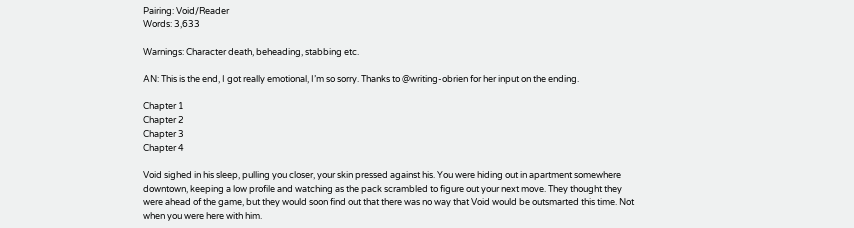Pairing: Void/Reader
Words: 3,633

Warnings: Character death, beheading, stabbing etc.

AN: This is the end, I got really emotional, I’m so sorry. Thanks to @writing-obrien for her input on the ending.

Chapter 1
Chapter 2
Chapter 3
Chapter 4

Void sighed in his sleep, pulling you closer, your skin pressed against his. You were hiding out in apartment somewhere downtown, keeping a low profile and watching as the pack scrambled to figure out your next move. They thought they were ahead of the game, but they would soon find out that there was no way that Void would be outsmarted this time. Not when you were here with him.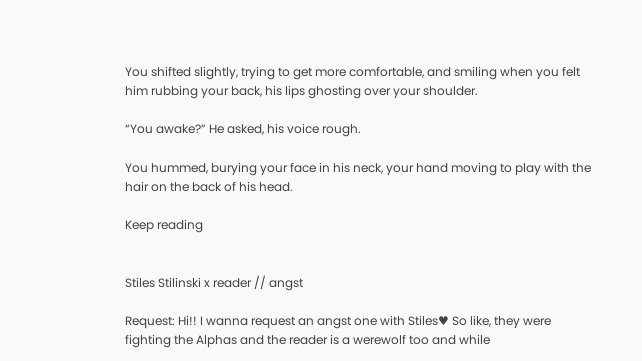You shifted slightly, trying to get more comfortable, and smiling when you felt him rubbing your back, his lips ghosting over your shoulder.

“You awake?” He asked, his voice rough.

You hummed, burying your face in his neck, your hand moving to play with the hair on the back of his head.

Keep reading


Stiles Stilinski x reader // angst

Request: Hi!! I wanna request an angst one with Stiles♥ So like, they were fighting the Alphas and the reader is a werewolf too and while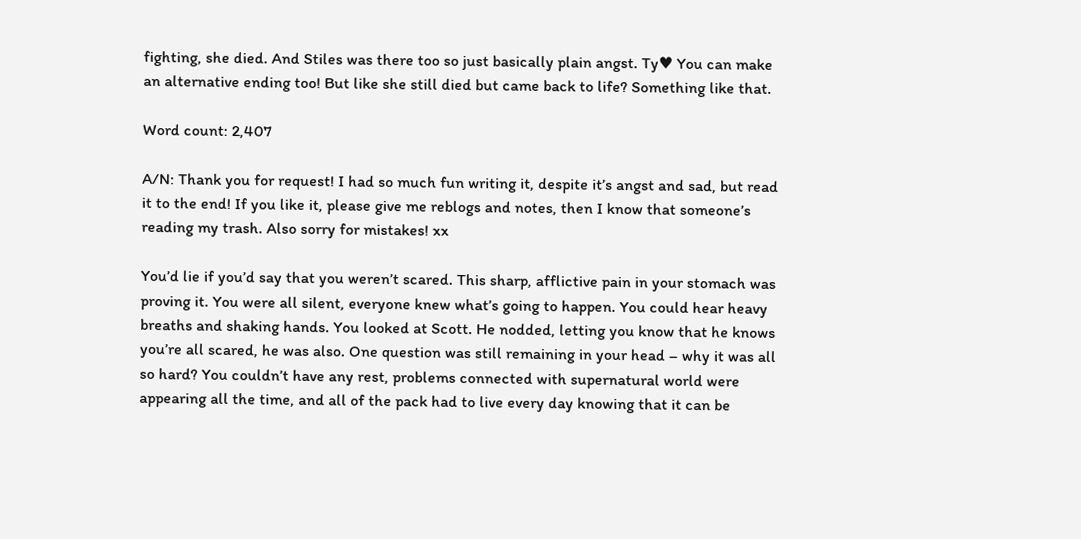fighting, she died. And Stiles was there too so just basically plain angst. Ty♥ You can make an alternative ending too! But like she still died but came back to life? Something like that.

Word count: 2,407

A/N: Thank you for request! I had so much fun writing it, despite it’s angst and sad, but read it to the end! If you like it, please give me reblogs and notes, then I know that someone’s reading my trash. Also sorry for mistakes! xx

You’d lie if you’d say that you weren’t scared. This sharp, afflictive pain in your stomach was proving it. You were all silent, everyone knew what’s going to happen. You could hear heavy breaths and shaking hands. You looked at Scott. He nodded, letting you know that he knows you’re all scared, he was also. One question was still remaining in your head – why it was all so hard? You couldn’t have any rest, problems connected with supernatural world were appearing all the time, and all of the pack had to live every day knowing that it can be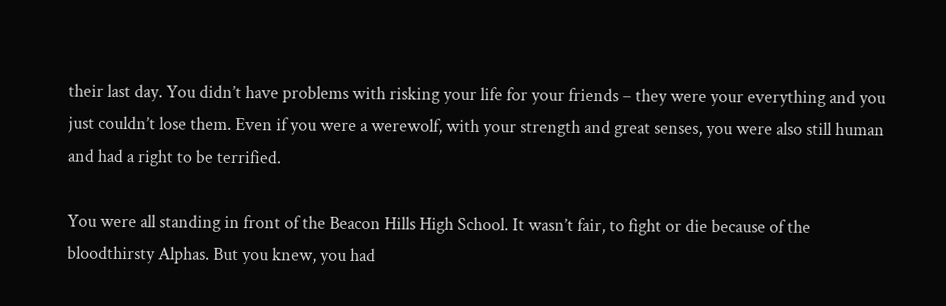their last day. You didn’t have problems with risking your life for your friends – they were your everything and you just couldn’t lose them. Even if you were a werewolf, with your strength and great senses, you were also still human and had a right to be terrified.

You were all standing in front of the Beacon Hills High School. It wasn’t fair, to fight or die because of the bloodthirsty Alphas. But you knew, you had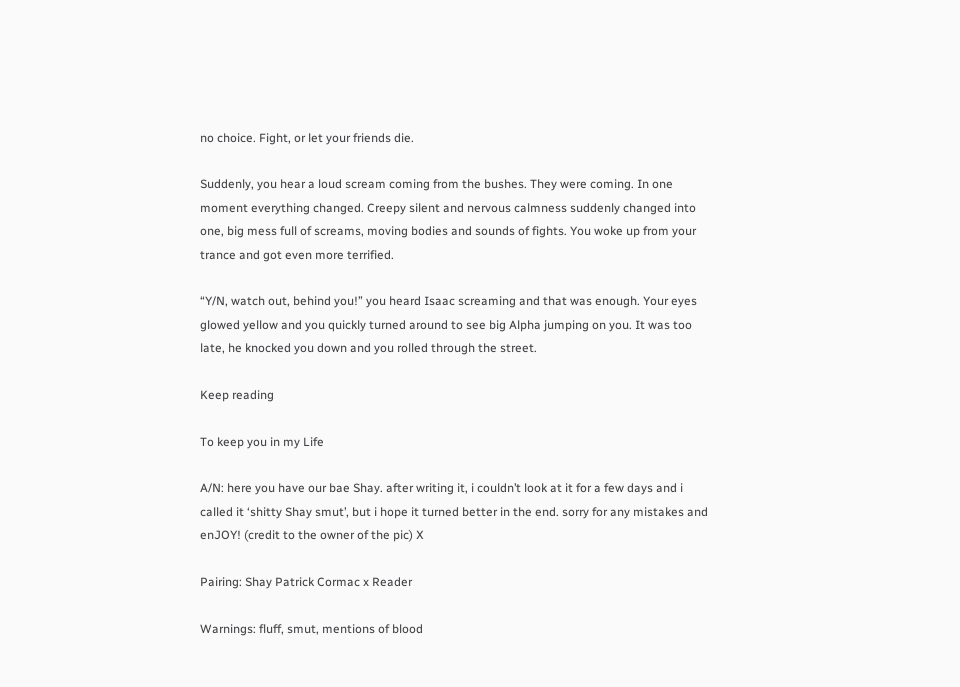no choice. Fight, or let your friends die.

Suddenly, you hear a loud scream coming from the bushes. They were coming. In one moment everything changed. Creepy silent and nervous calmness suddenly changed into one, big mess full of screams, moving bodies and sounds of fights. You woke up from your trance and got even more terrified.

“Y/N, watch out, behind you!” you heard Isaac screaming and that was enough. Your eyes glowed yellow and you quickly turned around to see big Alpha jumping on you. It was too late, he knocked you down and you rolled through the street.

Keep reading

To keep you in my Life

A/N: here you have our bae Shay. after writing it, i couldn’t look at it for a few days and i called it ‘shitty Shay smut’, but i hope it turned better in the end. sorry for any mistakes and enJOY! (credit to the owner of the pic) X

Pairing: Shay Patrick Cormac x Reader

Warnings: fluff, smut, mentions of blood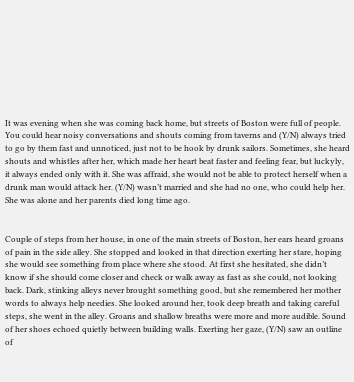It was evening when she was coming back home, but streets of Boston were full of people. You could hear noisy conversations and shouts coming from taverns and (Y/N) always tried to go by them fast and unnoticed, just not to be hook by drunk sailors. Sometimes, she heard shouts and whistles after her, which made her heart beat faster and feeling fear, but luckyly, it always ended only with it. She was affraid, she would not be able to protect herself when a drunk man would attack her. (Y/N) wasn’t married and she had no one, who could help her. She was alone and her parents died long time ago.


Couple of steps from her house, in one of the main streets of Boston, her ears heard groans of pain in the side alley. She stopped and looked in that direction exerting her stare, hoping she would see something from place where she stood. At first she hesitated, she didn’t know if she should come closer and check or walk away as fast as she could, not looking back. Dark, stinking alleys never brought something good, but she remembered her mother words to always help needies. She looked around her, took deep breath and taking careful steps, she went in the alley. Groans and shallow breaths were more and more audible. Sound of her shoes echoed quietly between building walls. Exerting her gaze, (Y/N) saw an outline of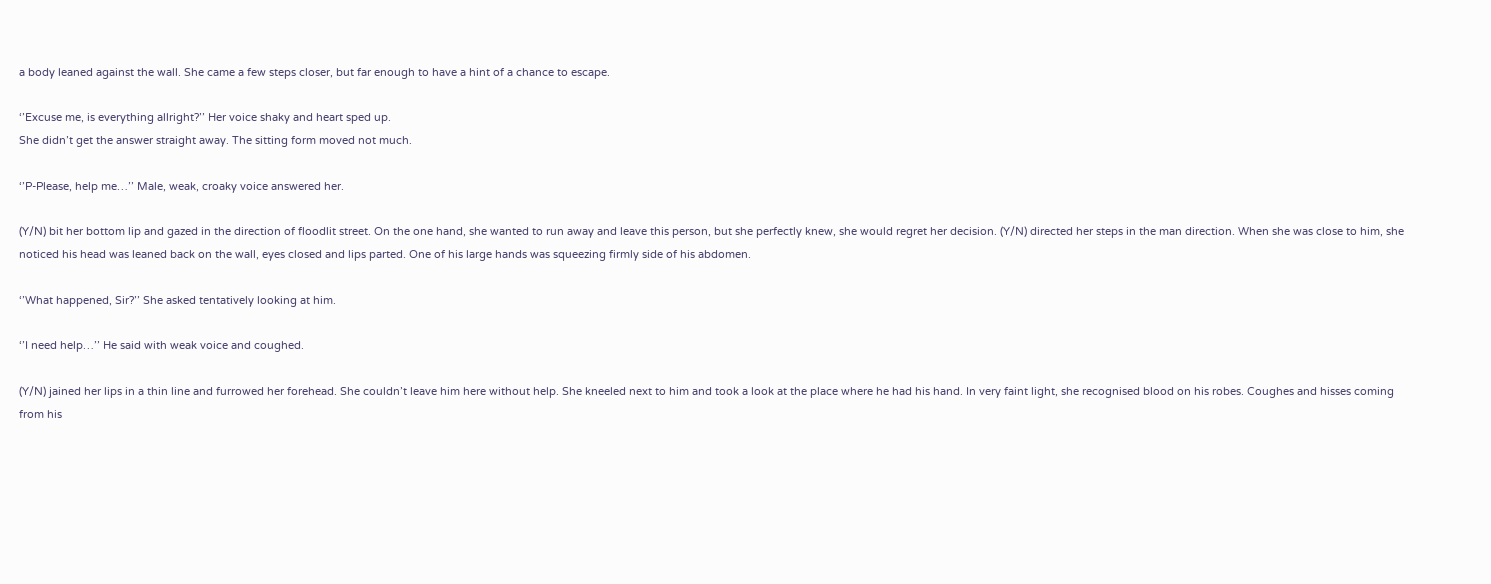a body leaned against the wall. She came a few steps closer, but far enough to have a hint of a chance to escape.

‘’Excuse me, is everything allright?’’ Her voice shaky and heart sped up.
She didn’t get the answer straight away. The sitting form moved not much.

‘’P-Please, help me…’’ Male, weak, croaky voice answered her.

(Y/N) bit her bottom lip and gazed in the direction of floodlit street. On the one hand, she wanted to run away and leave this person, but she perfectly knew, she would regret her decision. (Y/N) directed her steps in the man direction. When she was close to him, she noticed his head was leaned back on the wall, eyes closed and lips parted. One of his large hands was squeezing firmly side of his abdomen.

‘’What happened, Sir?’’ She asked tentatively looking at him.

‘’I need help…’’ He said with weak voice and coughed.

(Y/N) jained her lips in a thin line and furrowed her forehead. She couldn’t leave him here without help. She kneeled next to him and took a look at the place where he had his hand. In very faint light, she recognised blood on his robes. Coughes and hisses coming from his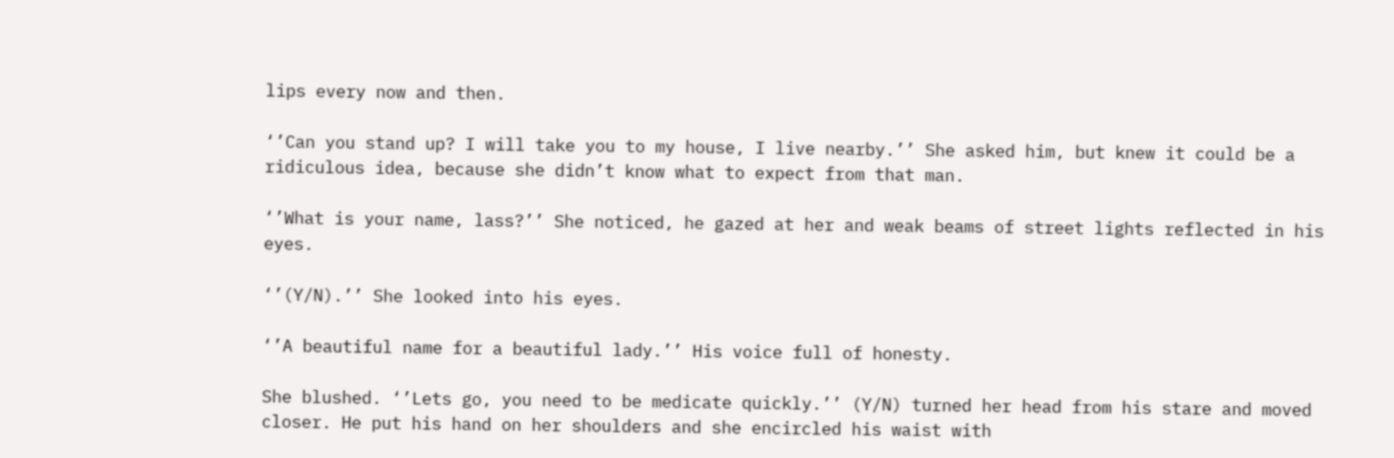lips every now and then.

‘’Can you stand up? I will take you to my house, I live nearby.’’ She asked him, but knew it could be a ridiculous idea, because she didn’t know what to expect from that man.

‘’What is your name, lass?’’ She noticed, he gazed at her and weak beams of street lights reflected in his eyes.

‘’(Y/N).’’ She looked into his eyes.

‘’A beautiful name for a beautiful lady.’’ His voice full of honesty.

She blushed. ‘’Lets go, you need to be medicate quickly.’’ (Y/N) turned her head from his stare and moved closer. He put his hand on her shoulders and she encircled his waist with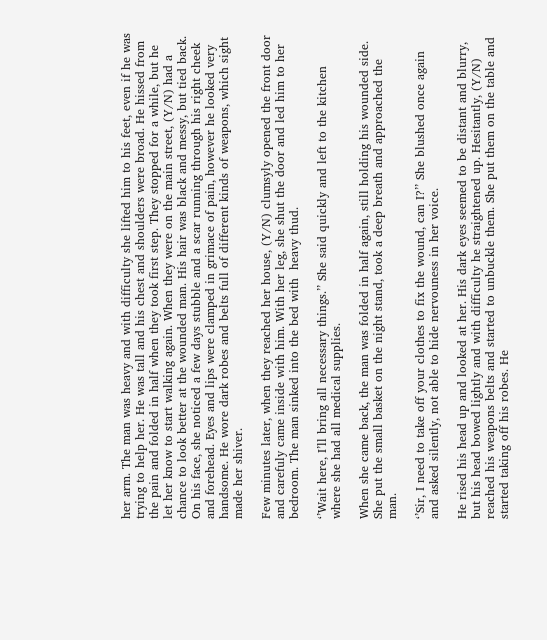her arm. The man was heavy and with difficulty she lifted him to his feet, even if he was trying to help her. He was tall and his chest and shoulders were broad. He hissed from the pain and folded in half when they took first step. They stopped for a while, but he let her know to start walking again. When they were on the main street, (Y/N) had a chance to look better at the wounded man. His hair was black and messy, but tied back. On his face, she noticed a few days stubble and a scar running through his right cheek and forehead. Eyes and lips were clamped in grimace of pain, however he looked very handsome. He wore dark robes and belts full of different kinds of weapons, which sight made her shiver.

Few minutes later, when they reached her house, (Y/N) clumsyly opened the front door and carefuly came inside with him. With her leg, she shut the door and led him to her bedroom. The man sinked into the bed with  heavy thud.

‘’Wait here, I’ll bring all necessary things.’’ She said quickly and left to the kitchen where she had all medical supplies.

When she came back, the man was folded in half again, still holding his wounded side. She put the small basket on the night stand, took a deep breath and approached the man.

‘’Sir, I need to take off your clothes to fix the wound, can I?’’ She blushed once again and asked silently, not able to hide nervouness in her voice.

He rised his head up and looked at her. His dark eyes seemed to be distant and blurry, but his head bowed lightly and with difficulty he straightened up. Hesitantly, (Y/N) reached his weapons belts and started to unbuckle them. She put them on the table and started taking off his robes. He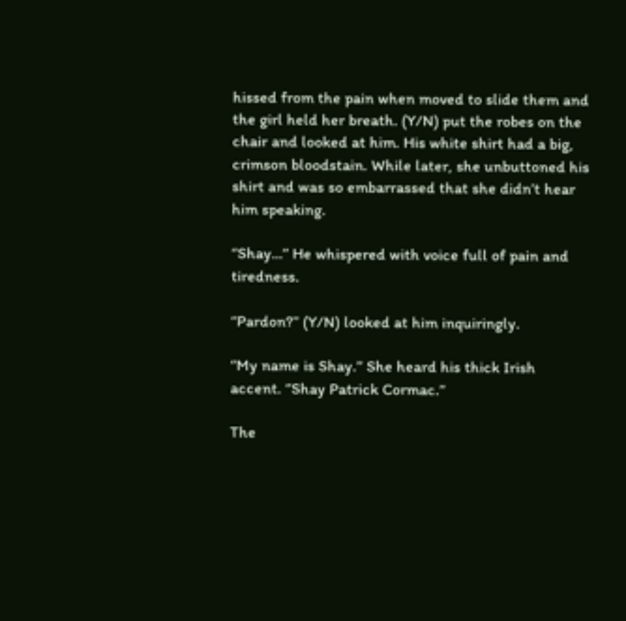hissed from the pain when moved to slide them and the girl held her breath. (Y/N) put the robes on the chair and looked at him. His white shirt had a big, crimson bloodstain. While later, she unbuttoned his shirt and was so embarrassed that she didn’t hear him speaking.

‘’Shay…’’ He whispered with voice full of pain and tiredness.

‘’Pardon?’’ (Y/N) looked at him inquiringly.

‘’My name is Shay.’’ She heard his thick Irish accent. ‘’Shay Patrick Cormac.’’

The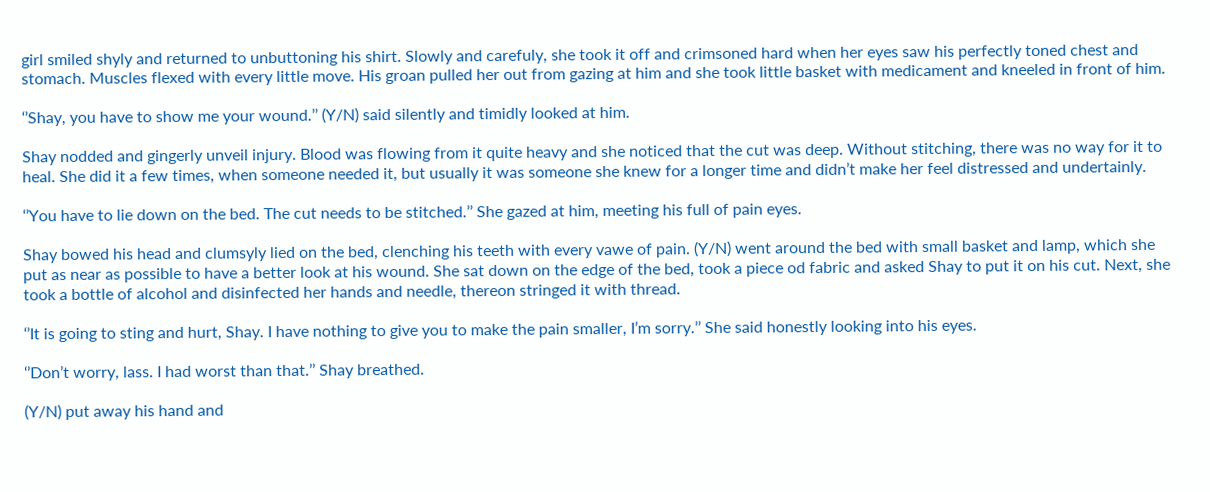girl smiled shyly and returned to unbuttoning his shirt. Slowly and carefuly, she took it off and crimsoned hard when her eyes saw his perfectly toned chest and stomach. Muscles flexed with every little move. His groan pulled her out from gazing at him and she took little basket with medicament and kneeled in front of him.

‘’Shay, you have to show me your wound.’’ (Y/N) said silently and timidly looked at him.

Shay nodded and gingerly unveil injury. Blood was flowing from it quite heavy and she noticed that the cut was deep. Without stitching, there was no way for it to heal. She did it a few times, when someone needed it, but usually it was someone she knew for a longer time and didn’t make her feel distressed and undertainly.

‘’You have to lie down on the bed. The cut needs to be stitched.’’ She gazed at him, meeting his full of pain eyes.

Shay bowed his head and clumsyly lied on the bed, clenching his teeth with every vawe of pain. (Y/N) went around the bed with small basket and lamp, which she put as near as possible to have a better look at his wound. She sat down on the edge of the bed, took a piece od fabric and asked Shay to put it on his cut. Next, she took a bottle of alcohol and disinfected her hands and needle, thereon stringed it with thread.

‘’It is going to sting and hurt, Shay. I have nothing to give you to make the pain smaller, I’m sorry.’’ She said honestly looking into his eyes.

‘’Don’t worry, lass. I had worst than that.’’ Shay breathed.

(Y/N) put away his hand and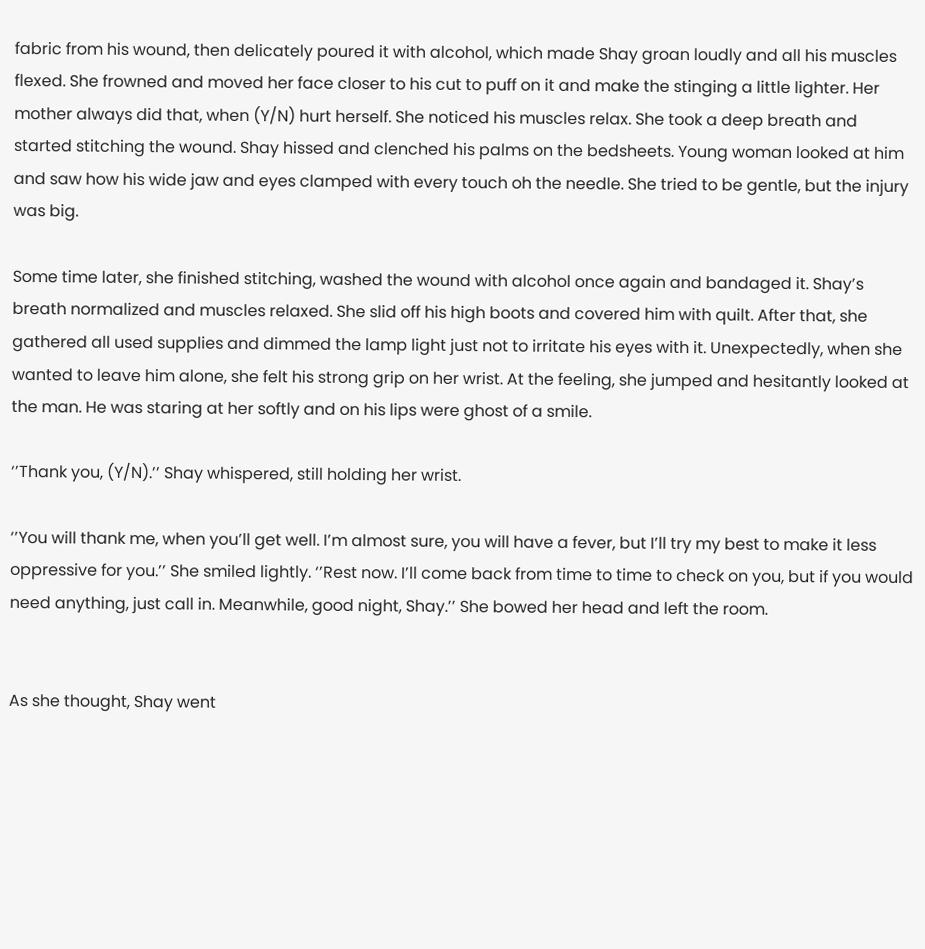fabric from his wound, then delicately poured it with alcohol, which made Shay groan loudly and all his muscles flexed. She frowned and moved her face closer to his cut to puff on it and make the stinging a little lighter. Her mother always did that, when (Y/N) hurt herself. She noticed his muscles relax. She took a deep breath and started stitching the wound. Shay hissed and clenched his palms on the bedsheets. Young woman looked at him and saw how his wide jaw and eyes clamped with every touch oh the needle. She tried to be gentle, but the injury was big.

Some time later, she finished stitching, washed the wound with alcohol once again and bandaged it. Shay’s breath normalized and muscles relaxed. She slid off his high boots and covered him with quilt. After that, she gathered all used supplies and dimmed the lamp light just not to irritate his eyes with it. Unexpectedly, when she wanted to leave him alone, she felt his strong grip on her wrist. At the feeling, she jumped and hesitantly looked at the man. He was staring at her softly and on his lips were ghost of a smile.

‘’Thank you, (Y/N).’’ Shay whispered, still holding her wrist.

‘’You will thank me, when you’ll get well. I’m almost sure, you will have a fever, but I’ll try my best to make it less oppressive for you.’’ She smiled lightly. ‘’Rest now. I’ll come back from time to time to check on you, but if you would need anything, just call in. Meanwhile, good night, Shay.’’ She bowed her head and left the room.


As she thought, Shay went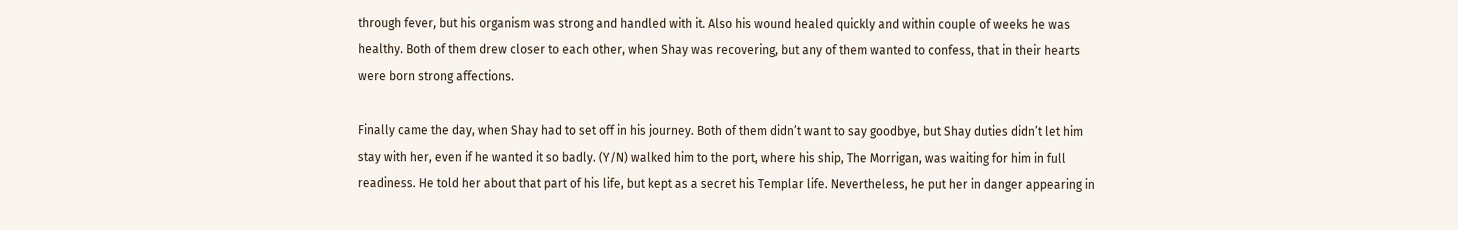through fever, but his organism was strong and handled with it. Also his wound healed quickly and within couple of weeks he was healthy. Both of them drew closer to each other, when Shay was recovering, but any of them wanted to confess, that in their hearts were born strong affections.

Finally came the day, when Shay had to set off in his journey. Both of them didn’t want to say goodbye, but Shay duties didn’t let him stay with her, even if he wanted it so badly. (Y/N) walked him to the port, where his ship, The Morrigan, was waiting for him in full readiness. He told her about that part of his life, but kept as a secret his Templar life. Nevertheless, he put her in danger appearing in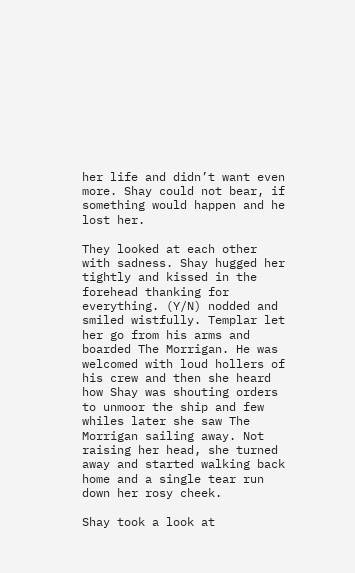her life and didn’t want even more. Shay could not bear, if something would happen and he lost her.

They looked at each other with sadness. Shay hugged her tightly and kissed in the forehead thanking for everything. (Y/N) nodded and smiled wistfully. Templar let her go from his arms and boarded The Morrigan. He was welcomed with loud hollers of his crew and then she heard how Shay was shouting orders to unmoor the ship and few whiles later she saw The Morrigan sailing away. Not raising her head, she turned away and started walking back home and a single tear run down her rosy cheek.

Shay took a look at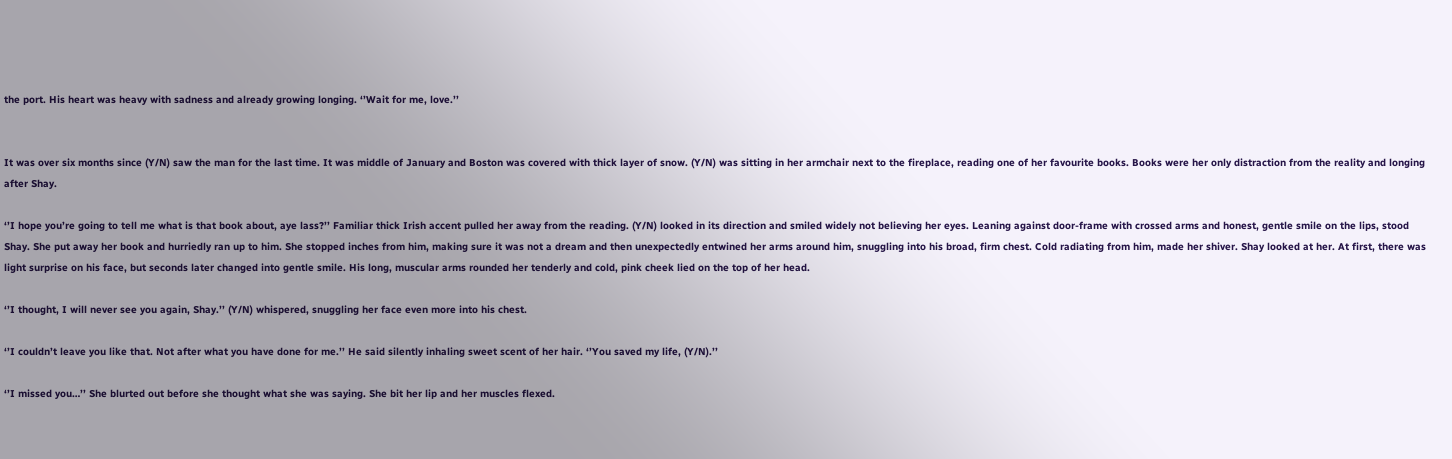the port. His heart was heavy with sadness and already growing longing. ‘’Wait for me, love.’’


It was over six months since (Y/N) saw the man for the last time. It was middle of January and Boston was covered with thick layer of snow. (Y/N) was sitting in her armchair next to the fireplace, reading one of her favourite books. Books were her only distraction from the reality and longing after Shay.

‘’I hope you’re going to tell me what is that book about, aye lass?’’ Familiar thick Irish accent pulled her away from the reading. (Y/N) looked in its direction and smiled widely not believing her eyes. Leaning against door-frame with crossed arms and honest, gentle smile on the lips, stood Shay. She put away her book and hurriedly ran up to him. She stopped inches from him, making sure it was not a dream and then unexpectedly entwined her arms around him, snuggling into his broad, firm chest. Cold radiating from him, made her shiver. Shay looked at her. At first, there was light surprise on his face, but seconds later changed into gentle smile. His long, muscular arms rounded her tenderly and cold, pink cheek lied on the top of her head.

‘’I thought, I will never see you again, Shay.’’ (Y/N) whispered, snuggling her face even more into his chest.

‘’I couldn’t leave you like that. Not after what you have done for me.’’ He said silently inhaling sweet scent of her hair. ‘’You saved my life, (Y/N).’’

‘’I missed you…’’ She blurted out before she thought what she was saying. She bit her lip and her muscles flexed.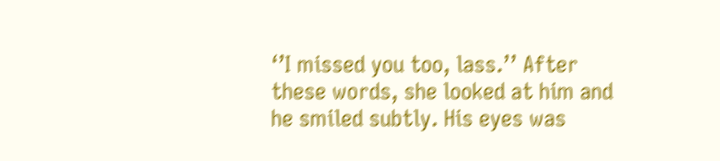‘’I missed you too, lass.’’ After these words, she looked at him and he smiled subtly. His eyes was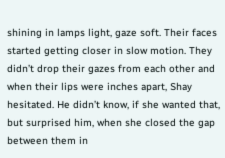shining in lamps light, gaze soft. Their faces started getting closer in slow motion. They didn’t drop their gazes from each other and when their lips were inches apart, Shay hesitated. He didn’t know, if she wanted that, but surprised him, when she closed the gap between them in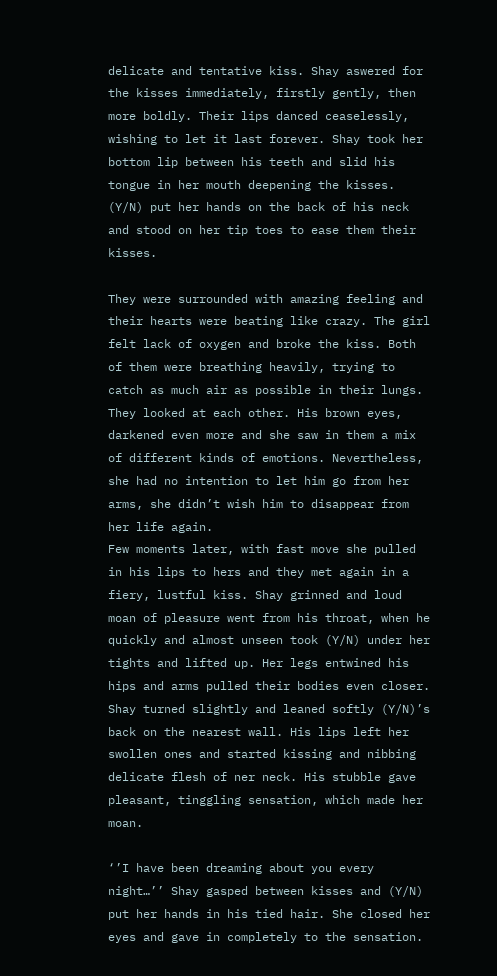delicate and tentative kiss. Shay aswered for the kisses immediately, firstly gently, then more boldly. Their lips danced ceaselessly, wishing to let it last forever. Shay took her bottom lip between his teeth and slid his tongue in her mouth deepening the kisses. (Y/N) put her hands on the back of his neck and stood on her tip toes to ease them their kisses.

They were surrounded with amazing feeling and their hearts were beating like crazy. The girl felt lack of oxygen and broke the kiss. Both of them were breathing heavily, trying to catch as much air as possible in their lungs. They looked at each other. His brown eyes, darkened even more and she saw in them a mix of different kinds of emotions. Nevertheless, she had no intention to let him go from her arms, she didn’t wish him to disappear from her life again.
Few moments later, with fast move she pulled in his lips to hers and they met again in a fiery, lustful kiss. Shay grinned and loud moan of pleasure went from his throat, when he quickly and almost unseen took (Y/N) under her tights and lifted up. Her legs entwined his hips and arms pulled their bodies even closer. Shay turned slightly and leaned softly (Y/N)’s back on the nearest wall. His lips left her swollen ones and started kissing and nibbing delicate flesh of ner neck. His stubble gave pleasant, tinggling sensation, which made her moan.

‘’I have been dreaming about you every night…’’ Shay gasped between kisses and (Y/N) put her hands in his tied hair. She closed her eyes and gave in completely to the sensation.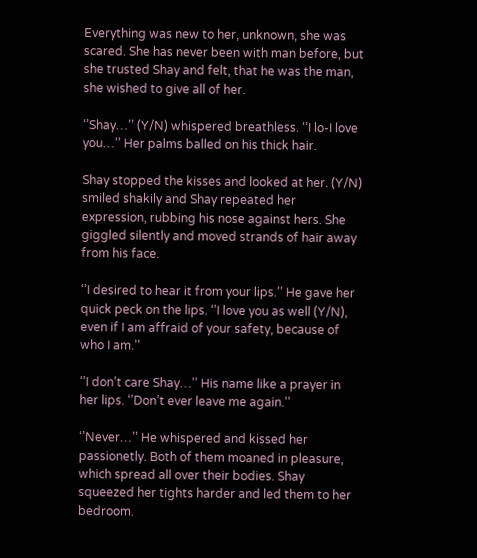Everything was new to her, unknown, she was scared. She has never been with man before, but she trusted Shay and felt, that he was the man, she wished to give all of her.

‘’Shay…’’ (Y/N) whispered breathless. ‘’I lo-I love you…’’ Her palms balled on his thick hair.

Shay stopped the kisses and looked at her. (Y/N) smiled shakily and Shay repeated her expression, rubbing his nose against hers. She giggled silently and moved strands of hair away from his face.

‘’I desired to hear it from your lips.’’ He gave her quick peck on the lips. ‘’I love you as well (Y/N), even if I am affraid of your safety, because of who I am.’’

‘’I don’t care Shay…’’ His name like a prayer in her lips. ‘’Don’t ever leave me again.’’

‘’Never…’’ He whispered and kissed her passionetly. Both of them moaned in pleasure, which spread all over their bodies. Shay squeezed her tights harder and led them to her bedroom.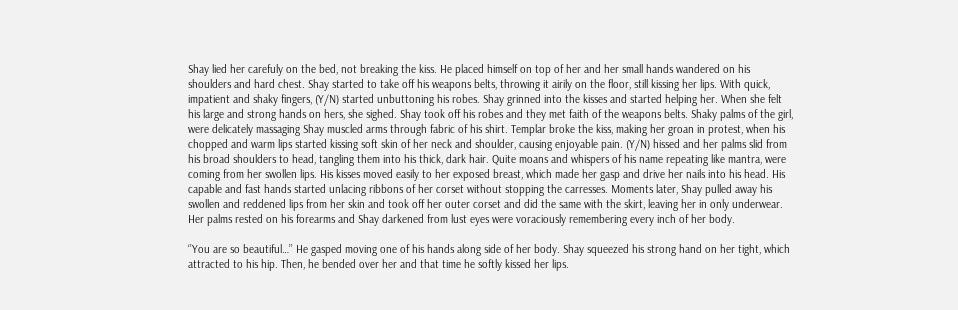Shay lied her carefuly on the bed, not breaking the kiss. He placed himself on top of her and her small hands wandered on his shoulders and hard chest. Shay started to take off his weapons belts, throwing it airily on the floor, still kissing her lips. With quick, impatient and shaky fingers, (Y/N) started unbuttoning his robes. Shay grinned into the kisses and started helping her. When she felt his large and strong hands on hers, she sighed. Shay took off his robes and they met faith of the weapons belts. Shaky palms of the girl, were delicately massaging Shay muscled arms through fabric of his shirt. Templar broke the kiss, making her groan in protest, when his chopped and warm lips started kissing soft skin of her neck and shoulder, causing enjoyable pain. (Y/N) hissed and her palms slid from his broad shoulders to head, tangling them into his thick, dark hair. Quite moans and whispers of his name repeating like mantra, were coming from her swollen lips. His kisses moved easily to her exposed breast, which made her gasp and drive her nails into his head. His capable and fast hands started unlacing ribbons of her corset without stopping the carresses. Moments later, Shay pulled away his swollen and reddened lips from her skin and took off her outer corset and did the same with the skirt, leaving her in only underwear. Her palms rested on his forearms and Shay darkened from lust eyes were voraciously remembering every inch of her body.

‘’You are so beautiful…’’ He gasped moving one of his hands along side of her body. Shay squeezed his strong hand on her tight, which attracted to his hip. Then, he bended over her and that time he softly kissed her lips.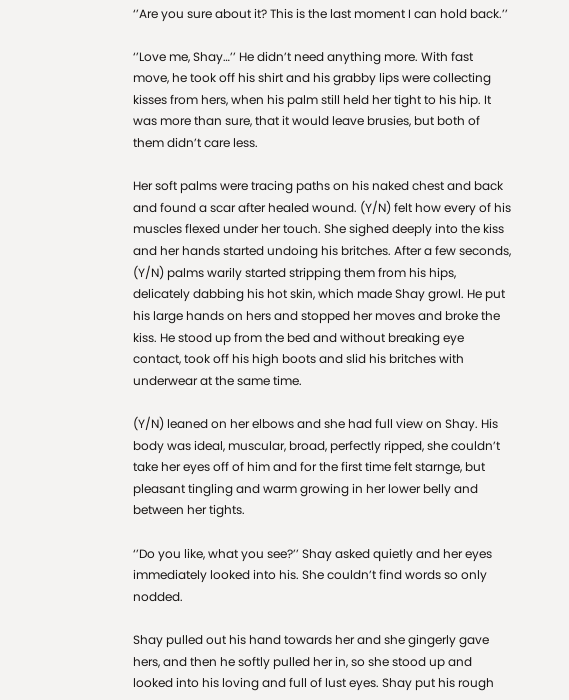‘’Are you sure about it? This is the last moment I can hold back.’’

‘’Love me, Shay…’’ He didn’t need anything more. With fast move, he took off his shirt and his grabby lips were collecting kisses from hers, when his palm still held her tight to his hip. It was more than sure, that it would leave brusies, but both of them didn’t care less.

Her soft palms were tracing paths on his naked chest and back and found a scar after healed wound. (Y/N) felt how every of his muscles flexed under her touch. She sighed deeply into the kiss and her hands started undoing his britches. After a few seconds, (Y/N) palms warily started stripping them from his hips, delicately dabbing his hot skin, which made Shay growl. He put his large hands on hers and stopped her moves and broke the kiss. He stood up from the bed and without breaking eye contact, took off his high boots and slid his britches with underwear at the same time.

(Y/N) leaned on her elbows and she had full view on Shay. His body was ideal, muscular, broad, perfectly ripped, she couldn’t take her eyes off of him and for the first time felt starnge, but pleasant tingling and warm growing in her lower belly and between her tights.

‘’Do you like, what you see?’’ Shay asked quietly and her eyes immediately looked into his. She couldn’t find words so only nodded.

Shay pulled out his hand towards her and she gingerly gave hers, and then he softly pulled her in, so she stood up and looked into his loving and full of lust eyes. Shay put his rough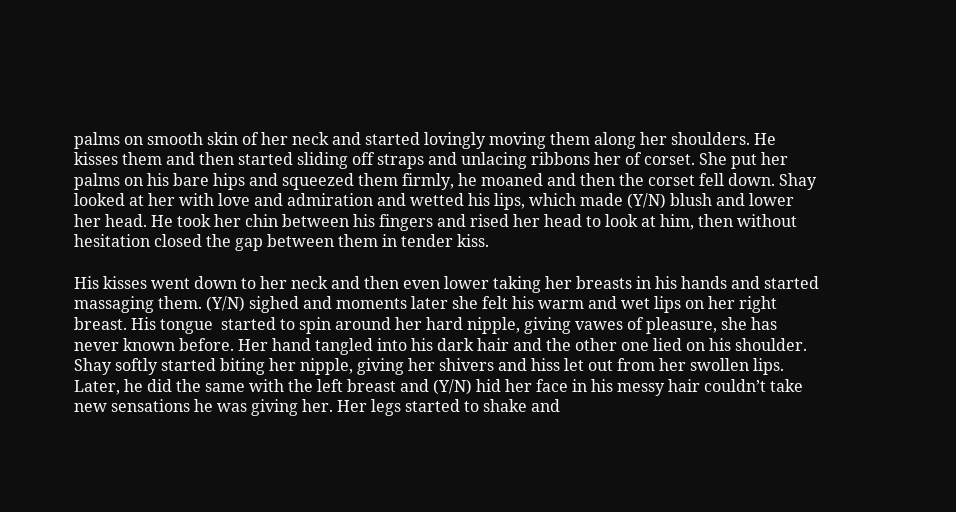palms on smooth skin of her neck and started lovingly moving them along her shoulders. He kisses them and then started sliding off straps and unlacing ribbons her of corset. She put her palms on his bare hips and squeezed them firmly, he moaned and then the corset fell down. Shay looked at her with love and admiration and wetted his lips, which made (Y/N) blush and lower her head. He took her chin between his fingers and rised her head to look at him, then without hesitation closed the gap between them in tender kiss.

His kisses went down to her neck and then even lower taking her breasts in his hands and started massaging them. (Y/N) sighed and moments later she felt his warm and wet lips on her right breast. His tongue  started to spin around her hard nipple, giving vawes of pleasure, she has never known before. Her hand tangled into his dark hair and the other one lied on his shoulder. Shay softly started biting her nipple, giving her shivers and hiss let out from her swollen lips. Later, he did the same with the left breast and (Y/N) hid her face in his messy hair couldn’t take new sensations he was giving her. Her legs started to shake and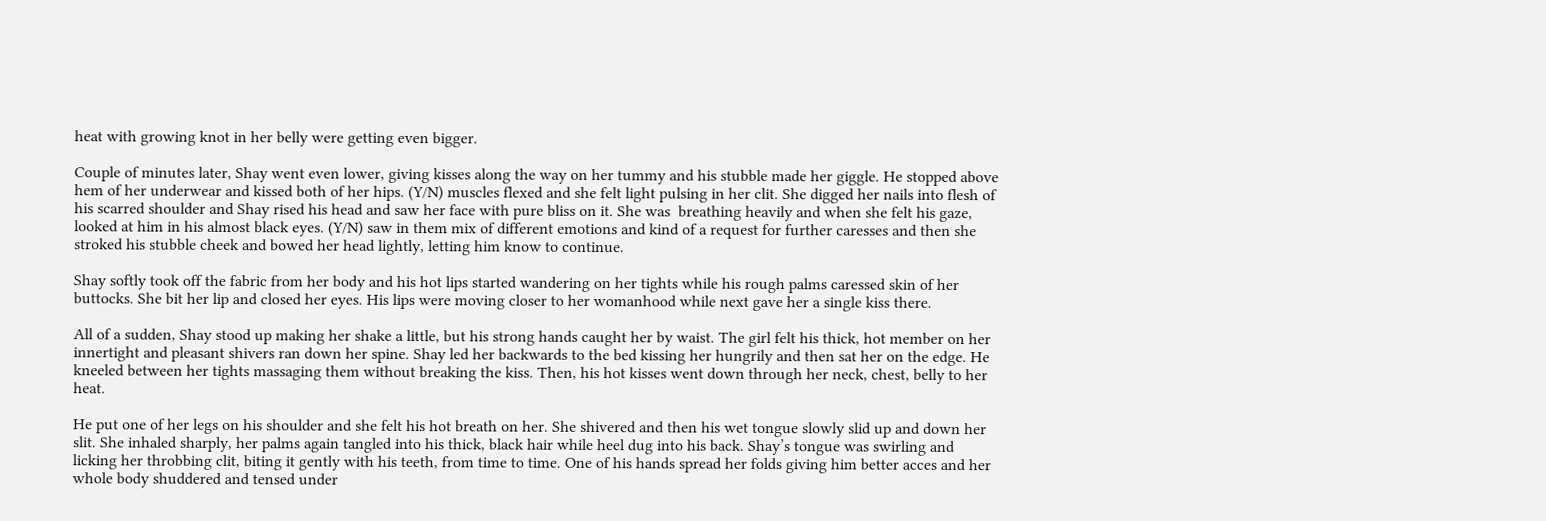heat with growing knot in her belly were getting even bigger.

Couple of minutes later, Shay went even lower, giving kisses along the way on her tummy and his stubble made her giggle. He stopped above hem of her underwear and kissed both of her hips. (Y/N) muscles flexed and she felt light pulsing in her clit. She digged her nails into flesh of his scarred shoulder and Shay rised his head and saw her face with pure bliss on it. She was  breathing heavily and when she felt his gaze, looked at him in his almost black eyes. (Y/N) saw in them mix of different emotions and kind of a request for further caresses and then she stroked his stubble cheek and bowed her head lightly, letting him know to continue.

Shay softly took off the fabric from her body and his hot lips started wandering on her tights while his rough palms caressed skin of her buttocks. She bit her lip and closed her eyes. His lips were moving closer to her womanhood while next gave her a single kiss there.

All of a sudden, Shay stood up making her shake a little, but his strong hands caught her by waist. The girl felt his thick, hot member on her innertight and pleasant shivers ran down her spine. Shay led her backwards to the bed kissing her hungrily and then sat her on the edge. He kneeled between her tights massaging them without breaking the kiss. Then, his hot kisses went down through her neck, chest, belly to her heat.

He put one of her legs on his shoulder and she felt his hot breath on her. She shivered and then his wet tongue slowly slid up and down her slit. She inhaled sharply, her palms again tangled into his thick, black hair while heel dug into his back. Shay’s tongue was swirling and licking her throbbing clit, biting it gently with his teeth, from time to time. One of his hands spread her folds giving him better acces and her whole body shuddered and tensed under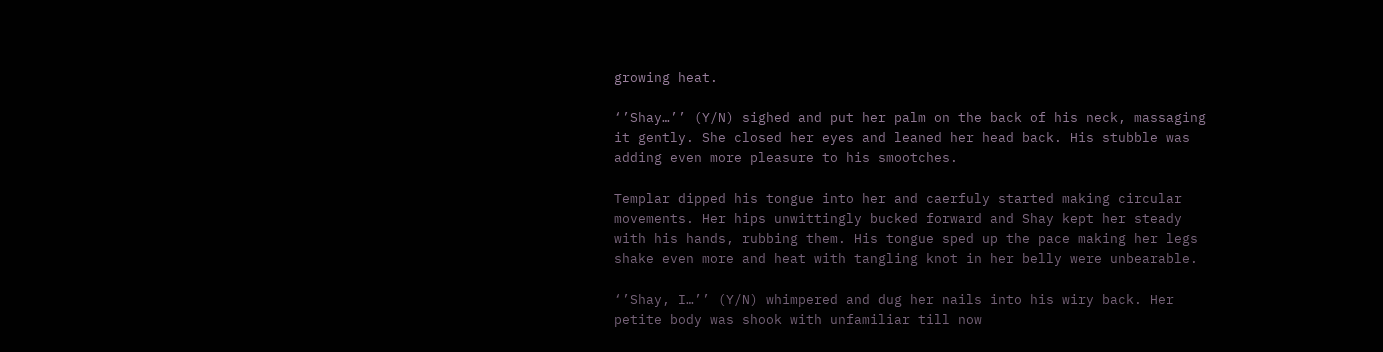growing heat.

‘’Shay…’’ (Y/N) sighed and put her palm on the back of his neck, massaging it gently. She closed her eyes and leaned her head back. His stubble was adding even more pleasure to his smootches.

Templar dipped his tongue into her and caerfuly started making circular movements. Her hips unwittingly bucked forward and Shay kept her steady with his hands, rubbing them. His tongue sped up the pace making her legs shake even more and heat with tangling knot in her belly were unbearable.

‘’Shay, I…’’ (Y/N) whimpered and dug her nails into his wiry back. Her petite body was shook with unfamiliar till now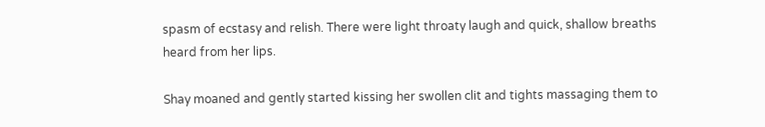spasm of ecstasy and relish. There were light throaty laugh and quick, shallow breaths heard from her lips.

Shay moaned and gently started kissing her swollen clit and tights massaging them to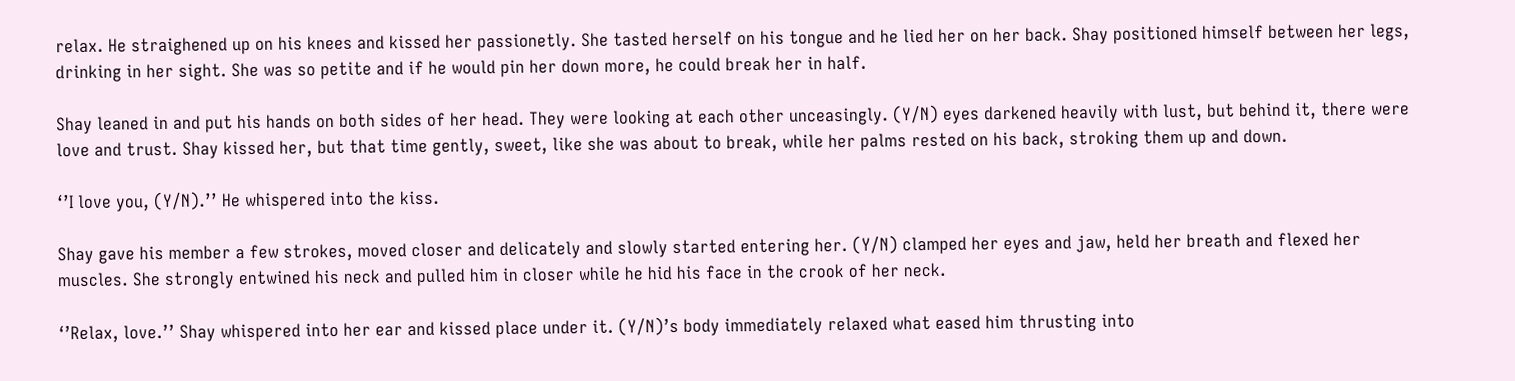relax. He straighened up on his knees and kissed her passionetly. She tasted herself on his tongue and he lied her on her back. Shay positioned himself between her legs, drinking in her sight. She was so petite and if he would pin her down more, he could break her in half.

Shay leaned in and put his hands on both sides of her head. They were looking at each other unceasingly. (Y/N) eyes darkened heavily with lust, but behind it, there were love and trust. Shay kissed her, but that time gently, sweet, like she was about to break, while her palms rested on his back, stroking them up and down.

‘’I love you, (Y/N).’’ He whispered into the kiss.

Shay gave his member a few strokes, moved closer and delicately and slowly started entering her. (Y/N) clamped her eyes and jaw, held her breath and flexed her muscles. She strongly entwined his neck and pulled him in closer while he hid his face in the crook of her neck.

‘’Relax, love.’’ Shay whispered into her ear and kissed place under it. (Y/N)’s body immediately relaxed what eased him thrusting into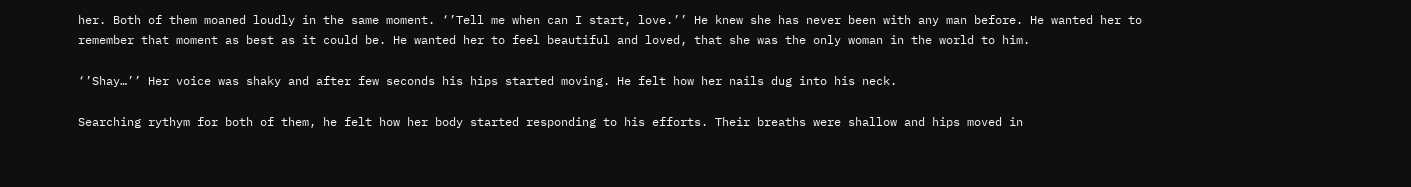her. Both of them moaned loudly in the same moment. ‘’Tell me when can I start, love.’’ He knew she has never been with any man before. He wanted her to remember that moment as best as it could be. He wanted her to feel beautiful and loved, that she was the only woman in the world to him.

‘’Shay…’’ Her voice was shaky and after few seconds his hips started moving. He felt how her nails dug into his neck.

Searching rythym for both of them, he felt how her body started responding to his efforts. Their breaths were shallow and hips moved in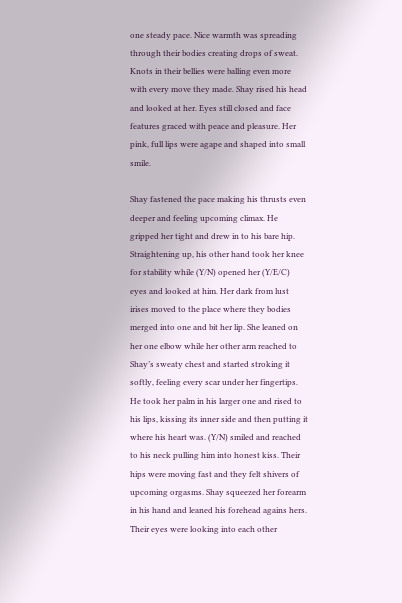one steady pace. Nice warmth was spreading through their bodies creating drops of sweat. Knots in their bellies were balling even more with every move they made. Shay rised his head and looked at her. Eyes still closed and face features graced with peace and pleasure. Her pink, full lips were agape and shaped into small smile.

Shay fastened the pace making his thrusts even deeper and feeling upcoming climax. He gripped her tight and drew in to his bare hip. Straightening up, his other hand took her knee for stability while (Y/N) opened her (Y/E/C) eyes and looked at him. Her dark from lust irises moved to the place where they bodies merged into one and bit her lip. She leaned on her one elbow while her other arm reached to Shay’s sweaty chest and started stroking it softly, feeling every scar under her fingertips. He took her palm in his larger one and rised to his lips, kissing its inner side and then putting it where his heart was. (Y/N) smiled and reached to his neck pulling him into honest kiss. Their hips were moving fast and they felt shivers of upcoming orgasms. Shay squeezed her forearm in his hand and leaned his forehead agains hers. Their eyes were looking into each other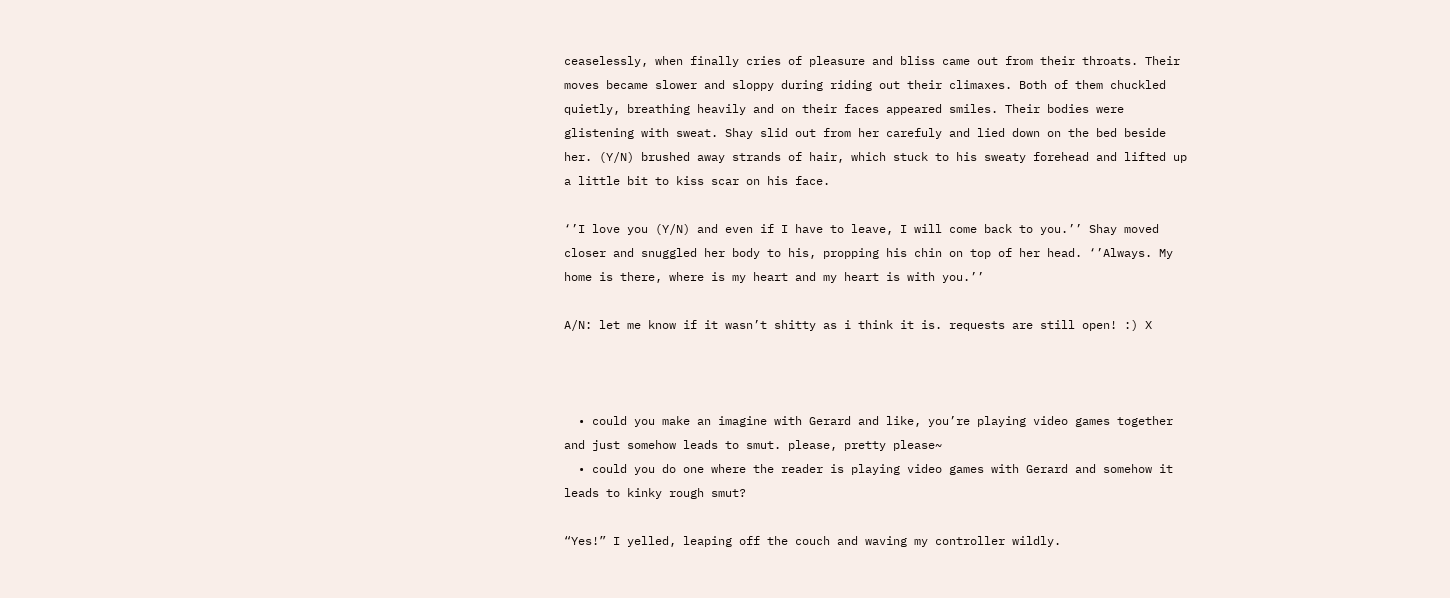ceaselessly, when finally cries of pleasure and bliss came out from their throats. Their moves became slower and sloppy during riding out their climaxes. Both of them chuckled quietly, breathing heavily and on their faces appeared smiles. Their bodies were glistening with sweat. Shay slid out from her carefuly and lied down on the bed beside her. (Y/N) brushed away strands of hair, which stuck to his sweaty forehead and lifted up a little bit to kiss scar on his face.

‘’I love you (Y/N) and even if I have to leave, I will come back to you.’’ Shay moved closer and snuggled her body to his, propping his chin on top of her head. ‘’Always. My home is there, where is my heart and my heart is with you.’’

A/N: let me know if it wasn’t shitty as i think it is. requests are still open! :) X



  • could you make an imagine with Gerard and like, you’re playing video games together and just somehow leads to smut. please, pretty please~
  • could you do one where the reader is playing video games with Gerard and somehow it leads to kinky rough smut?

“Yes!” I yelled, leaping off the couch and waving my controller wildly.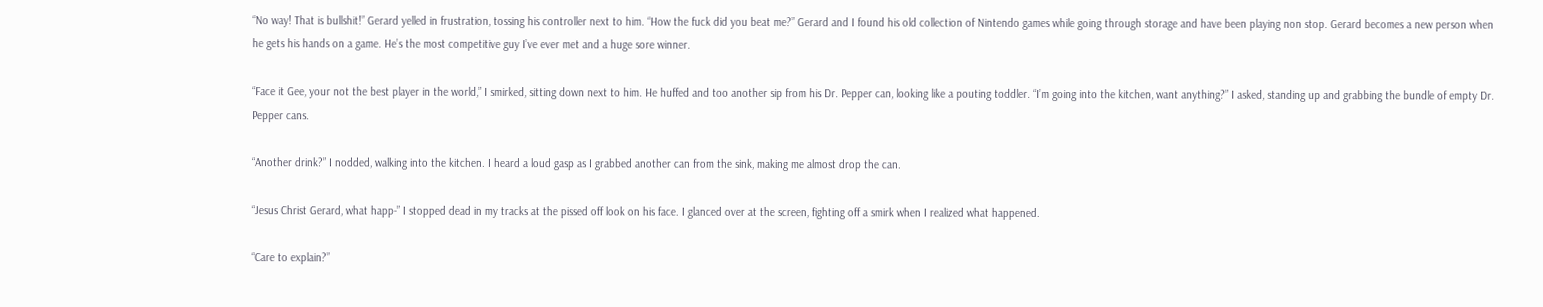“No way! That is bullshit!” Gerard yelled in frustration, tossing his controller next to him. “How the fuck did you beat me?” Gerard and I found his old collection of Nintendo games while going through storage and have been playing non stop. Gerard becomes a new person when he gets his hands on a game. He’s the most competitive guy I’ve ever met and a huge sore winner.

“Face it Gee, your not the best player in the world,” I smirked, sitting down next to him. He huffed and too another sip from his Dr. Pepper can, looking like a pouting toddler. “I’m going into the kitchen, want anything?” I asked, standing up and grabbing the bundle of empty Dr. Pepper cans.

“Another drink?” I nodded, walking into the kitchen. I heard a loud gasp as I grabbed another can from the sink, making me almost drop the can.

“Jesus Christ Gerard, what happ-” I stopped dead in my tracks at the pissed off look on his face. I glanced over at the screen, fighting off a smirk when I realized what happened.

“Care to explain?”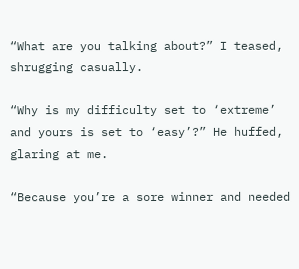“What are you talking about?” I teased, shrugging casually.

“Why is my difficulty set to ‘extreme’ and yours is set to ‘easy’?” He huffed, glaring at me.

“Because you’re a sore winner and needed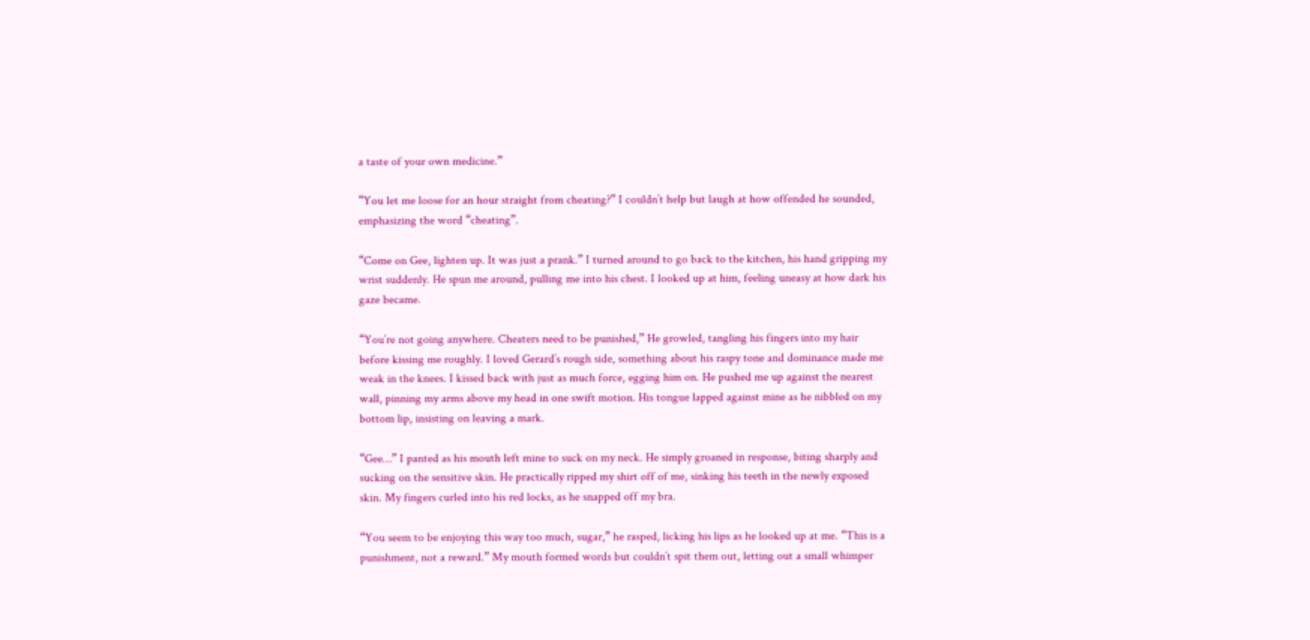a taste of your own medicine.”

“You let me loose for an hour straight from cheating?” I couldn’t help but laugh at how offended he sounded, emphasizing the word “cheating”.

“Come on Gee, lighten up. It was just a prank.” I turned around to go back to the kitchen, his hand gripping my wrist suddenly. He spun me around, pulling me into his chest. I looked up at him, feeling uneasy at how dark his gaze became.

“You’re not going anywhere. Cheaters need to be punished,” He growled, tangling his fingers into my hair before kissing me roughly. I loved Gerard’s rough side, something about his raspy tone and dominance made me weak in the knees. I kissed back with just as much force, egging him on. He pushed me up against the nearest wall, pinning my arms above my head in one swift motion. His tongue lapped against mine as he nibbled on my bottom lip, insisting on leaving a mark.

“Gee…” I panted as his mouth left mine to suck on my neck. He simply groaned in response, biting sharply and sucking on the sensitive skin. He practically ripped my shirt off of me, sinking his teeth in the newly exposed skin. My fingers curled into his red locks, as he snapped off my bra.

“You seem to be enjoying this way too much, sugar,” he rasped, licking his lips as he looked up at me. “This is a punishment, not a reward.” My mouth formed words but couldn’t spit them out, letting out a small whimper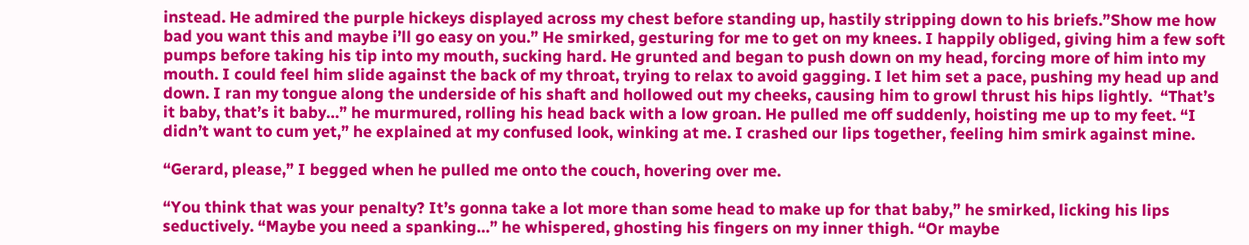instead. He admired the purple hickeys displayed across my chest before standing up, hastily stripping down to his briefs.”Show me how bad you want this and maybe i’ll go easy on you.” He smirked, gesturing for me to get on my knees. I happily obliged, giving him a few soft pumps before taking his tip into my mouth, sucking hard. He grunted and began to push down on my head, forcing more of him into my mouth. I could feel him slide against the back of my throat, trying to relax to avoid gagging. I let him set a pace, pushing my head up and down. I ran my tongue along the underside of his shaft and hollowed out my cheeks, causing him to growl thrust his hips lightly.  “That’s it baby, that’s it baby…” he murmured, rolling his head back with a low groan. He pulled me off suddenly, hoisting me up to my feet. “I didn’t want to cum yet,” he explained at my confused look, winking at me. I crashed our lips together, feeling him smirk against mine.

“Gerard, please,” I begged when he pulled me onto the couch, hovering over me.

“You think that was your penalty? It’s gonna take a lot more than some head to make up for that baby,” he smirked, licking his lips seductively. “Maybe you need a spanking…” he whispered, ghosting his fingers on my inner thigh. “Or maybe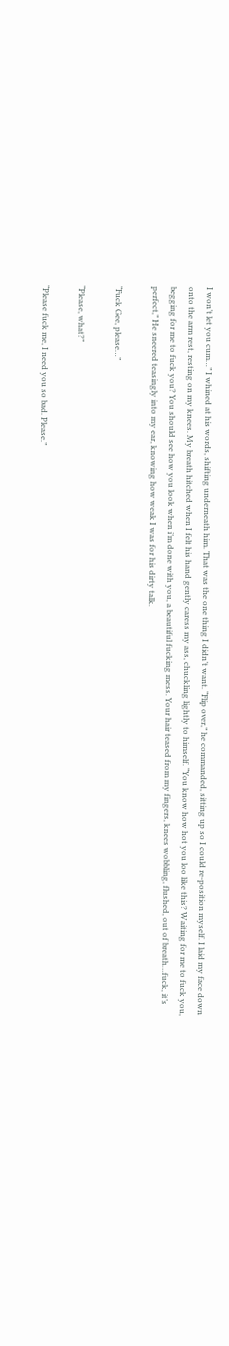I won’t let you cum…” I whined at his words, shifting underneath him. That was the one thing I didn’t want. “Flip over,” he commanded, sitting up so I could re-position myself. I laid my face down onto the arm rest, resting on my knees. My breath hitched when I felt his hand gently caress my ass, chuckling lightly to himself. “You know how hot you loo like this? Waiting for me to fuck you, begging for me to fuck you? You should see how you look when i’m done with you, a beautiful fucking mess. Your hair teased from my fingers, knees wobbling, flushed, out of breath…fuck, it’s perfect,” He sneered teasingly into my ear, knowing how weak I was for his dirty talk.

“Fuck Gee, please…”

“Please, what?”

“Please fuck me, I need you so bad. Please.”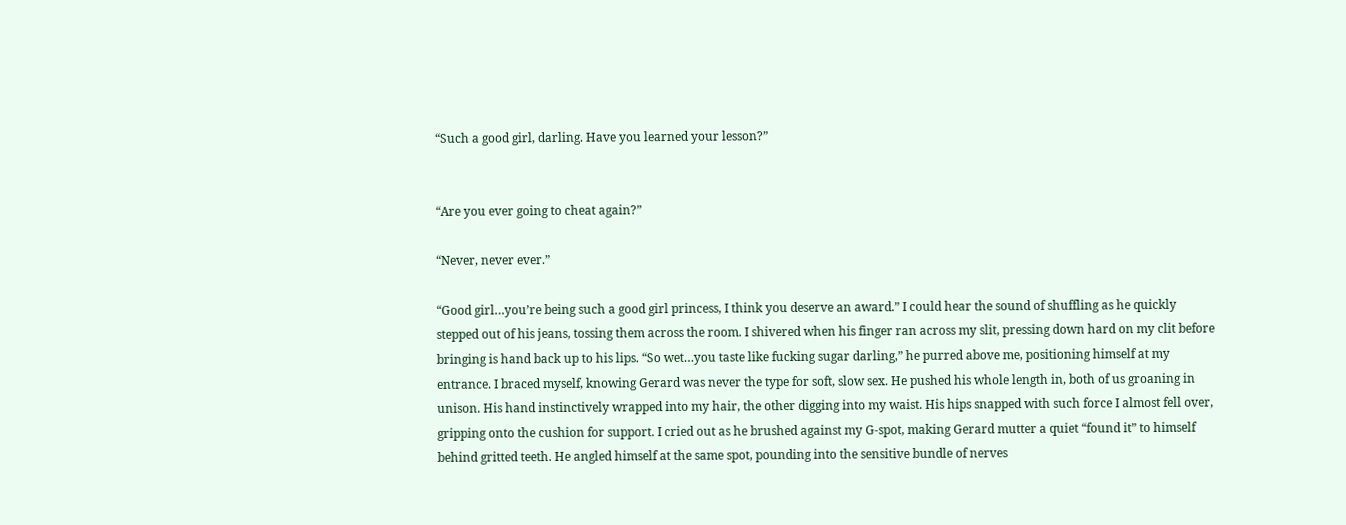“Such a good girl, darling. Have you learned your lesson?”


“Are you ever going to cheat again?”

“Never, never ever.”

“Good girl…you’re being such a good girl princess, I think you deserve an award.” I could hear the sound of shuffling as he quickly stepped out of his jeans, tossing them across the room. I shivered when his finger ran across my slit, pressing down hard on my clit before bringing is hand back up to his lips. “So wet…you taste like fucking sugar darling,” he purred above me, positioning himself at my entrance. I braced myself, knowing Gerard was never the type for soft, slow sex. He pushed his whole length in, both of us groaning in unison. His hand instinctively wrapped into my hair, the other digging into my waist. His hips snapped with such force I almost fell over, gripping onto the cushion for support. I cried out as he brushed against my G-spot, making Gerard mutter a quiet “found it” to himself behind gritted teeth. He angled himself at the same spot, pounding into the sensitive bundle of nerves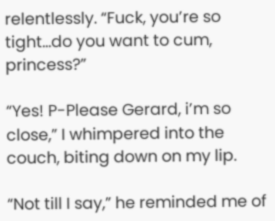relentlessly. “Fuck, you’re so tight…do you want to cum, princess?”

“Yes! P-Please Gerard, i’m so close,” I whimpered into the couch, biting down on my lip.

“Not till I say,” he reminded me of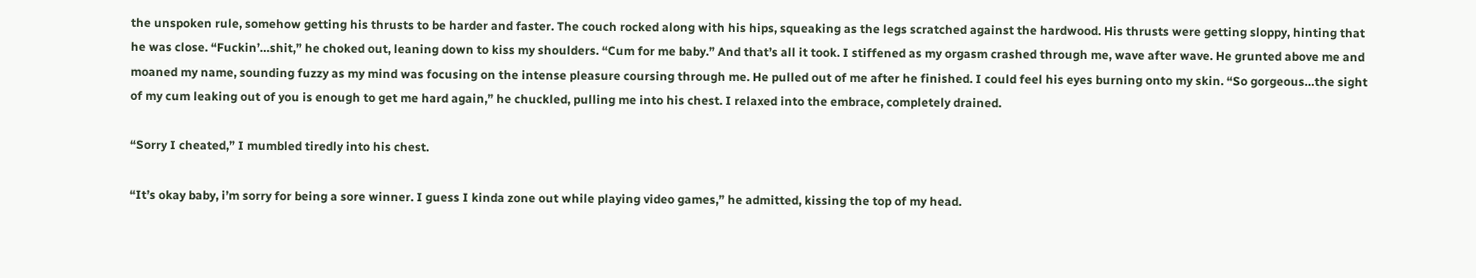the unspoken rule, somehow getting his thrusts to be harder and faster. The couch rocked along with his hips, squeaking as the legs scratched against the hardwood. His thrusts were getting sloppy, hinting that he was close. “Fuckin’…shit,” he choked out, leaning down to kiss my shoulders. “Cum for me baby.” And that’s all it took. I stiffened as my orgasm crashed through me, wave after wave. He grunted above me and moaned my name, sounding fuzzy as my mind was focusing on the intense pleasure coursing through me. He pulled out of me after he finished. I could feel his eyes burning onto my skin. “So gorgeous…the sight of my cum leaking out of you is enough to get me hard again,” he chuckled, pulling me into his chest. I relaxed into the embrace, completely drained.

“Sorry I cheated,” I mumbled tiredly into his chest.

“It’s okay baby, i’m sorry for being a sore winner. I guess I kinda zone out while playing video games,” he admitted, kissing the top of my head.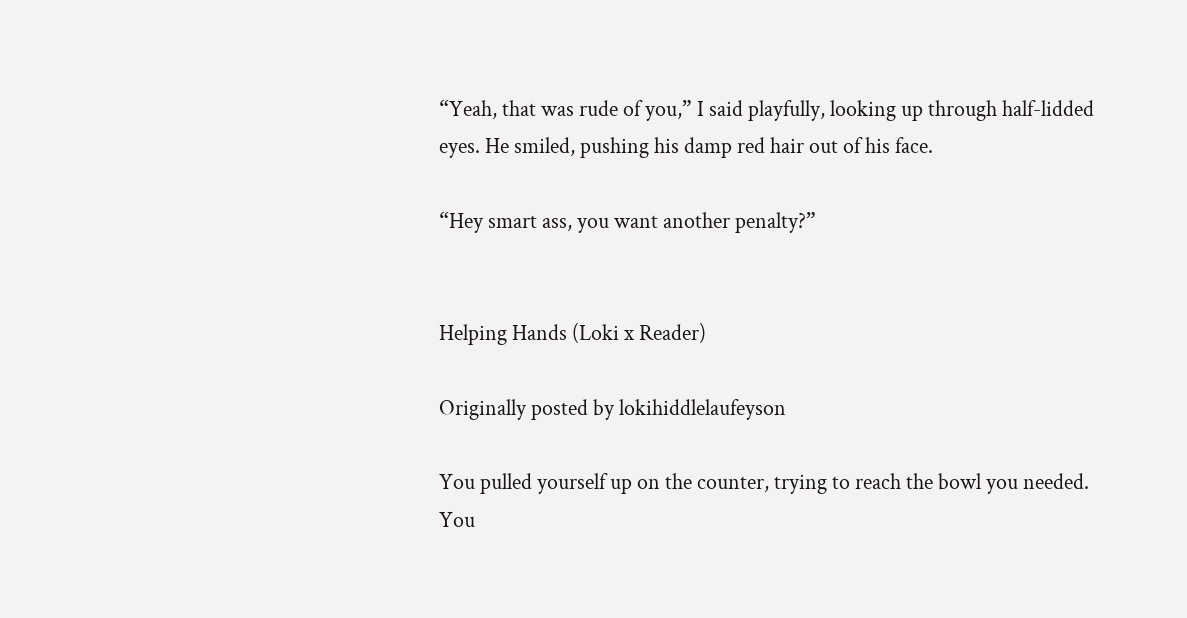“Yeah, that was rude of you,” I said playfully, looking up through half-lidded eyes. He smiled, pushing his damp red hair out of his face.

“Hey smart ass, you want another penalty?”


Helping Hands (Loki x Reader)

Originally posted by lokihiddlelaufeyson

You pulled yourself up on the counter, trying to reach the bowl you needed. You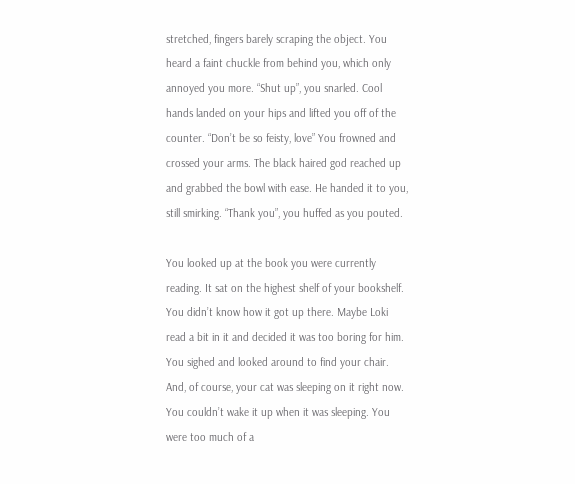stretched, fingers barely scraping the object. You heard a faint chuckle from behind you, which only annoyed you more. “Shut up”, you snarled. Cool hands landed on your hips and lifted you off of the counter. “Don’t be so feisty, love” You frowned and crossed your arms. The black haired god reached up and grabbed the bowl with ease. He handed it to you, still smirking. “Thank you”, you huffed as you pouted.

You looked up at the book you were currently reading. It sat on the highest shelf of your bookshelf. You didn’t know how it got up there. Maybe Loki read a bit in it and decided it was too boring for him. You sighed and looked around to find your chair. And, of course, your cat was sleeping on it right now. You couldn’t wake it up when it was sleeping. You were too much of a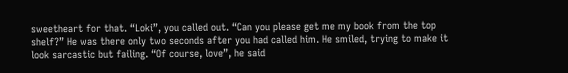sweetheart for that. “Loki”, you called out. “Can you please get me my book from the top shelf?” He was there only two seconds after you had called him. He smiled, trying to make it look sarcastic but failing. “Of course, love”, he said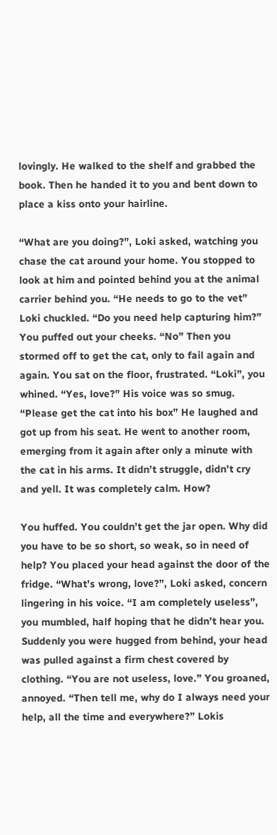lovingly. He walked to the shelf and grabbed the book. Then he handed it to you and bent down to place a kiss onto your hairline.

“What are you doing?”, Loki asked, watching you chase the cat around your home. You stopped to look at him and pointed behind you at the animal carrier behind you. “He needs to go to the vet” Loki chuckled. “Do you need help capturing him?” You puffed out your cheeks. “No” Then you stormed off to get the cat, only to fail again and again. You sat on the floor, frustrated. “Loki”, you whined. “Yes, love?” His voice was so smug. “Please get the cat into his box” He laughed and got up from his seat. He went to another room, emerging from it again after only a minute with the cat in his arms. It didn’t struggle, didn’t cry and yell. It was completely calm. How?

You huffed. You couldn’t get the jar open. Why did you have to be so short, so weak, so in need of help? You placed your head against the door of the fridge. “What’s wrong, love?”, Loki asked, concern lingering in his voice. “I am completely useless”, you mumbled, half hoping that he didn’t hear you. Suddenly you were hugged from behind, your head was pulled against a firm chest covered by clothing. “You are not useless, love.” You groaned, annoyed. “Then tell me, why do I always need your help, all the time and everywhere?” Lokis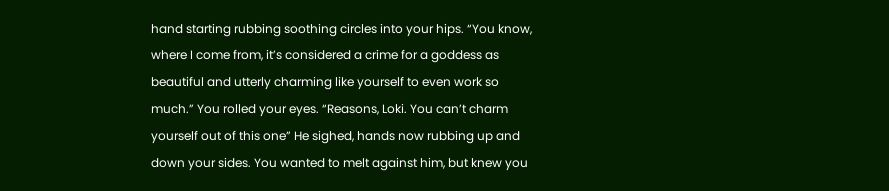hand starting rubbing soothing circles into your hips. “You know, where I come from, it’s considered a crime for a goddess as beautiful and utterly charming like yourself to even work so much.” You rolled your eyes. “Reasons, Loki. You can’t charm yourself out of this one” He sighed, hands now rubbing up and down your sides. You wanted to melt against him, but knew you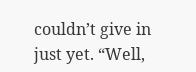couldn’t give in just yet. “Well,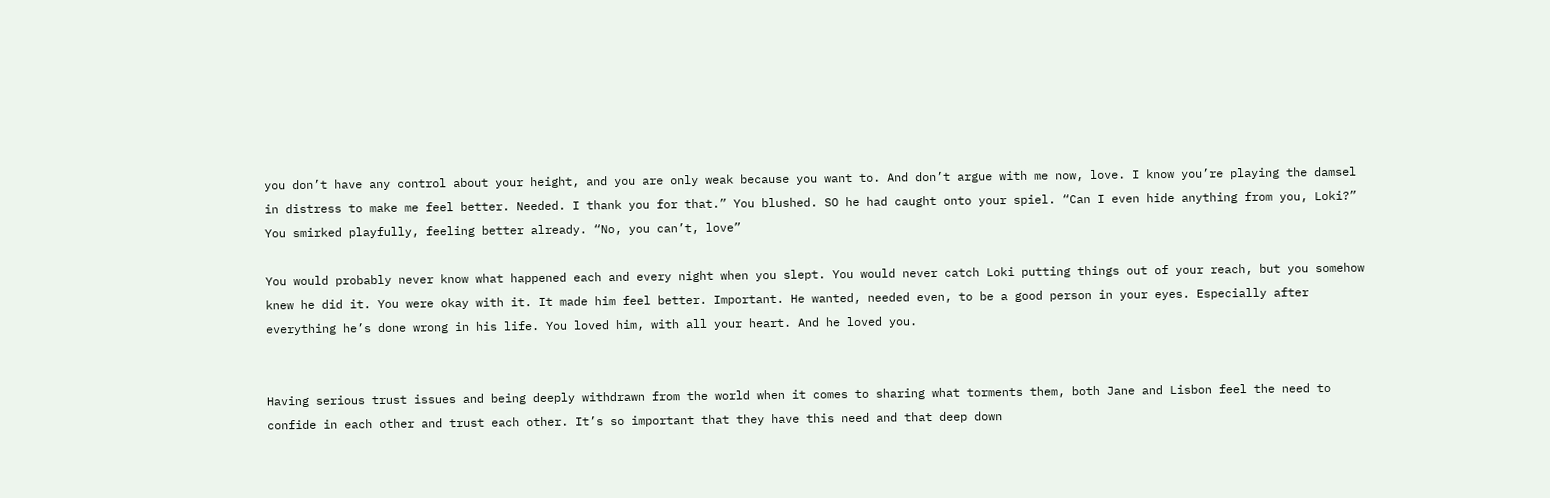you don’t have any control about your height, and you are only weak because you want to. And don’t argue with me now, love. I know you’re playing the damsel in distress to make me feel better. Needed. I thank you for that.” You blushed. SO he had caught onto your spiel. “Can I even hide anything from you, Loki?” You smirked playfully, feeling better already. “No, you can’t, love”

You would probably never know what happened each and every night when you slept. You would never catch Loki putting things out of your reach, but you somehow knew he did it. You were okay with it. It made him feel better. Important. He wanted, needed even, to be a good person in your eyes. Especially after everything he’s done wrong in his life. You loved him, with all your heart. And he loved you.


Having serious trust issues and being deeply withdrawn from the world when it comes to sharing what torments them, both Jane and Lisbon feel the need to confide in each other and trust each other. It’s so important that they have this need and that deep down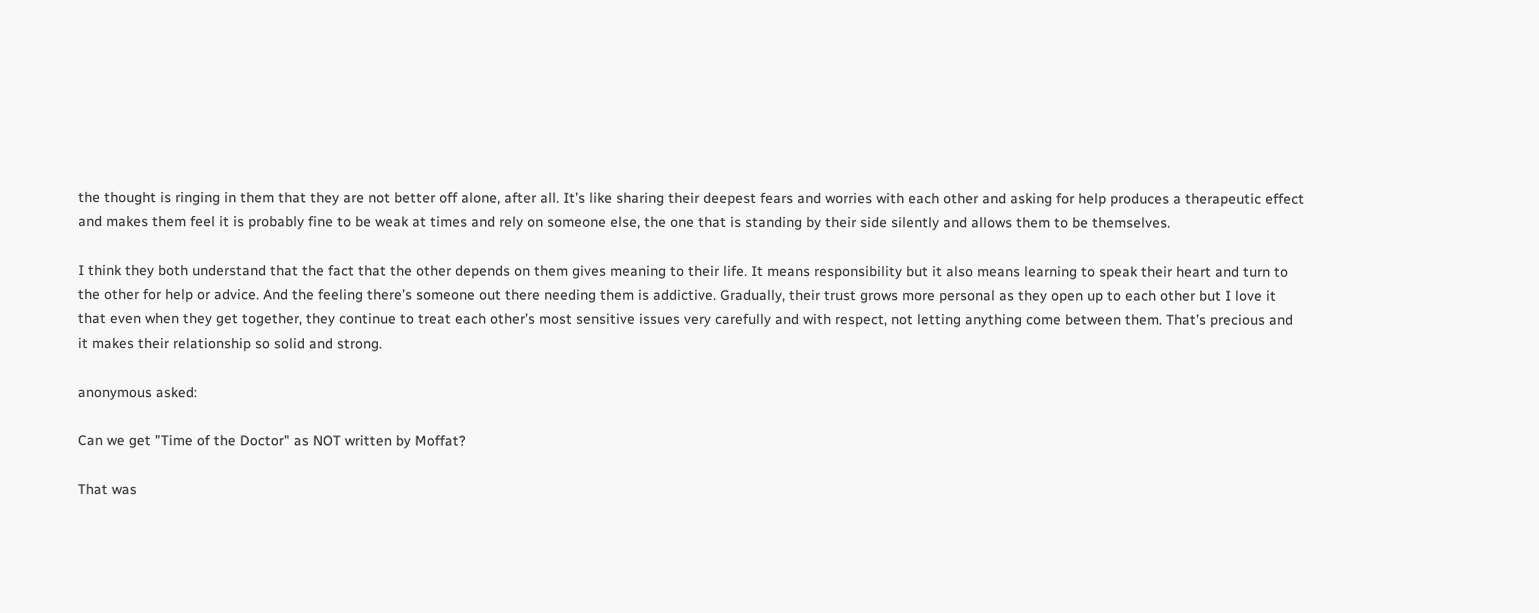the thought is ringing in them that they are not better off alone, after all. It’s like sharing their deepest fears and worries with each other and asking for help produces a therapeutic effect and makes them feel it is probably fine to be weak at times and rely on someone else, the one that is standing by their side silently and allows them to be themselves.

I think they both understand that the fact that the other depends on them gives meaning to their life. It means responsibility but it also means learning to speak their heart and turn to the other for help or advice. And the feeling there’s someone out there needing them is addictive. Gradually, their trust grows more personal as they open up to each other but I love it that even when they get together, they continue to treat each other’s most sensitive issues very carefully and with respect, not letting anything come between them. That’s precious and it makes their relationship so solid and strong.

anonymous asked:

Can we get "Time of the Doctor" as NOT written by Moffat?

That was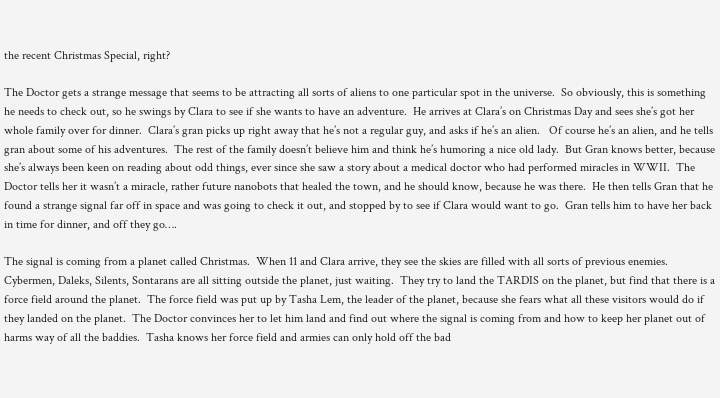the recent Christmas Special, right?

The Doctor gets a strange message that seems to be attracting all sorts of aliens to one particular spot in the universe.  So obviously, this is something he needs to check out, so he swings by Clara to see if she wants to have an adventure.  He arrives at Clara’s on Christmas Day and sees she’s got her whole family over for dinner.  Clara’s gran picks up right away that he’s not a regular guy, and asks if he’s an alien.   Of course he’s an alien, and he tells gran about some of his adventures.  The rest of the family doesn’t believe him and think he’s humoring a nice old lady.  But Gran knows better, because she’s always been keen on reading about odd things, ever since she saw a story about a medical doctor who had performed miracles in WWII.  The Doctor tells her it wasn’t a miracle, rather future nanobots that healed the town, and he should know, because he was there.  He then tells Gran that he found a strange signal far off in space and was going to check it out, and stopped by to see if Clara would want to go.  Gran tells him to have her back in time for dinner, and off they go….

The signal is coming from a planet called Christmas.  When 11 and Clara arrive, they see the skies are filled with all sorts of previous enemies.  Cybermen, Daleks, Silents, Sontarans are all sitting outside the planet, just waiting.  They try to land the TARDIS on the planet, but find that there is a force field around the planet.  The force field was put up by Tasha Lem, the leader of the planet, because she fears what all these visitors would do if they landed on the planet.  The Doctor convinces her to let him land and find out where the signal is coming from and how to keep her planet out of harms way of all the baddies.  Tasha knows her force field and armies can only hold off the bad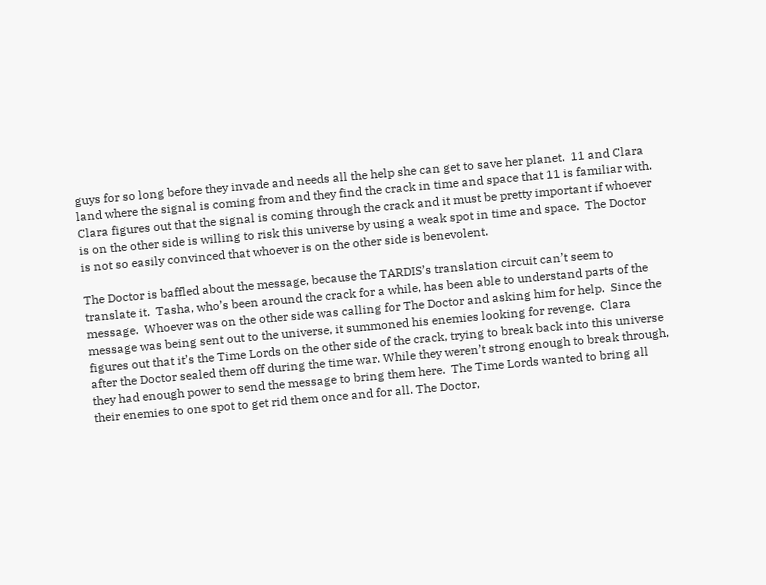guys for so long before they invade and needs all the help she can get to save her planet.  11 and Clara land where the signal is coming from and they find the crack in time and space that 11 is familiar with.  Clara figures out that the signal is coming through the crack and it must be pretty important if whoever is on the other side is willing to risk this universe by using a weak spot in time and space.  The Doctor is not so easily convinced that whoever is on the other side is benevolent.

The Doctor is baffled about the message, because the TARDIS’s translation circuit can’t seem to translate it.  Tasha, who’s been around the crack for a while, has been able to understand parts of the message.  Whoever was on the other side was calling for The Doctor and asking him for help.  Since the message was being sent out to the universe, it summoned his enemies looking for revenge.  Clara figures out that it’s the Time Lords on the other side of the crack, trying to break back into this universe after the Doctor sealed them off during the time war. While they weren’t strong enough to break through, they had enough power to send the message to bring them here.  The Time Lords wanted to bring all their enemies to one spot to get rid them once and for all. The Doctor,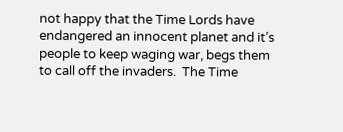not happy that the Time Lords have endangered an innocent planet and it’s people to keep waging war, begs them to call off the invaders.  The Time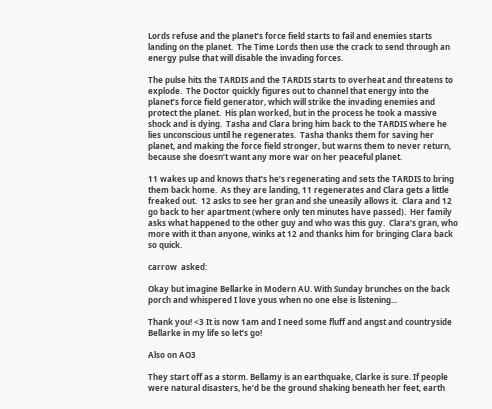Lords refuse and the planet’s force field starts to fail and enemies starts landing on the planet.  The Time Lords then use the crack to send through an energy pulse that will disable the invading forces.

The pulse hits the TARDIS and the TARDIS starts to overheat and threatens to explode.  The Doctor quickly figures out to channel that energy into the planet’s force field generator, which will strike the invading enemies and protect the planet.  His plan worked, but in the process he took a massive shock and is dying.  Tasha and Clara bring him back to the TARDIS where he lies unconscious until he regenerates.  Tasha thanks them for saving her planet, and making the force field stronger, but warns them to never return, because she doesn’t want any more war on her peaceful planet.

11 wakes up and knows that’s he’s regenerating and sets the TARDIS to bring them back home.  As they are landing, 11 regenerates and Clara gets a little freaked out.  12 asks to see her gran and she uneasily allows it.  Clara and 12 go back to her apartment (where only ten minutes have passed).  Her family asks what happened to the other guy and who was this guy.  Clara’s gran, who more with it than anyone, winks at 12 and thanks him for bringing Clara back so quick.

carrow  asked:

Okay but imagine Bellarke in Modern AU. With Sunday brunches on the back porch and whispered I love yous when no one else is listening...

Thank you! <3 It is now 1am and I need some fluff and angst and countryside Bellarke in my life so let’s go!

Also on AO3

They start off as a storm. Bellamy is an earthquake, Clarke is sure. If people were natural disasters, he’d be the ground shaking beneath her feet, earth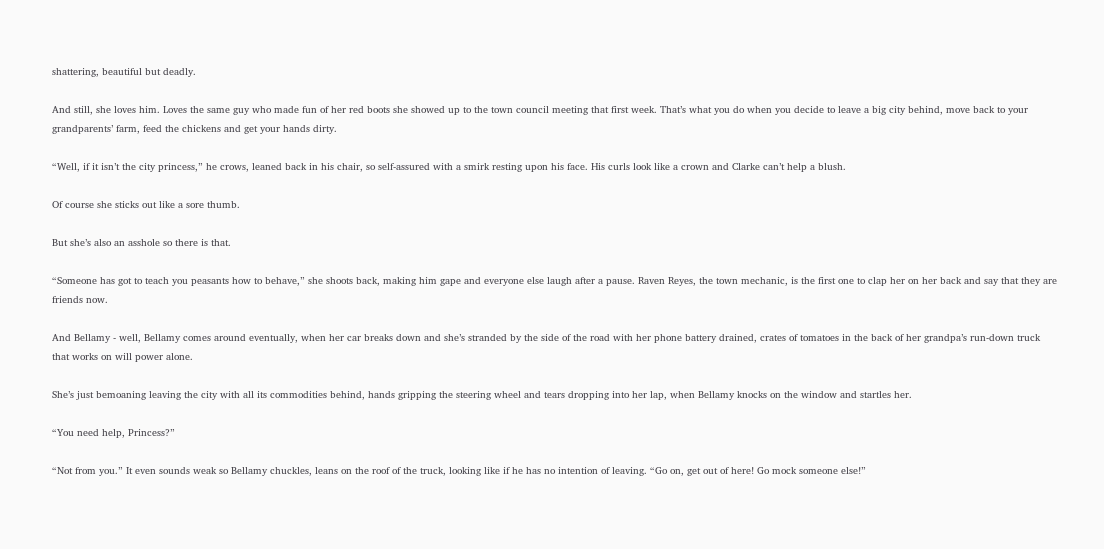shattering, beautiful but deadly.

And still, she loves him. Loves the same guy who made fun of her red boots she showed up to the town council meeting that first week. That’s what you do when you decide to leave a big city behind, move back to your grandparents’ farm, feed the chickens and get your hands dirty.

“Well, if it isn’t the city princess,” he crows, leaned back in his chair, so self-assured with a smirk resting upon his face. His curls look like a crown and Clarke can’t help a blush.

Of course she sticks out like a sore thumb.

But she’s also an asshole so there is that.

“Someone has got to teach you peasants how to behave,” she shoots back, making him gape and everyone else laugh after a pause. Raven Reyes, the town mechanic, is the first one to clap her on her back and say that they are friends now.

And Bellamy - well, Bellamy comes around eventually, when her car breaks down and she’s stranded by the side of the road with her phone battery drained, crates of tomatoes in the back of her grandpa’s run-down truck that works on will power alone.

She’s just bemoaning leaving the city with all its commodities behind, hands gripping the steering wheel and tears dropping into her lap, when Bellamy knocks on the window and startles her.

“You need help, Princess?”

“Not from you.” It even sounds weak so Bellamy chuckles, leans on the roof of the truck, looking like if he has no intention of leaving. “Go on, get out of here! Go mock someone else!”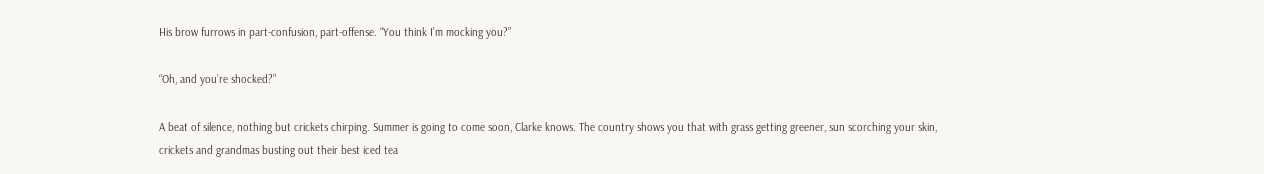His brow furrows in part-confusion, part-offense. “You think I’m mocking you?”

“Oh, and you’re shocked?”

A beat of silence, nothing but crickets chirping. Summer is going to come soon, Clarke knows. The country shows you that with grass getting greener, sun scorching your skin, crickets and grandmas busting out their best iced tea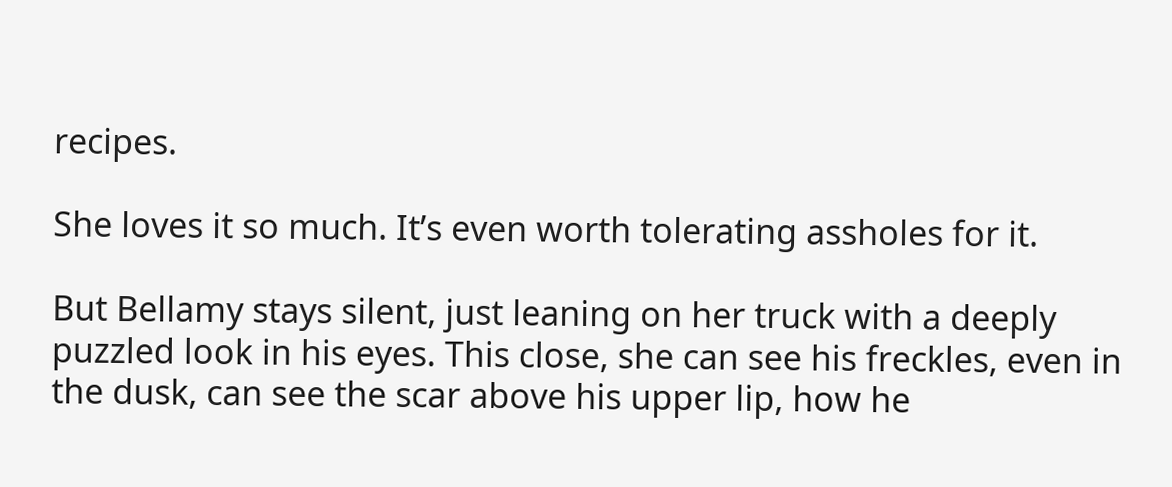recipes.

She loves it so much. It’s even worth tolerating assholes for it.

But Bellamy stays silent, just leaning on her truck with a deeply puzzled look in his eyes. This close, she can see his freckles, even in the dusk, can see the scar above his upper lip, how he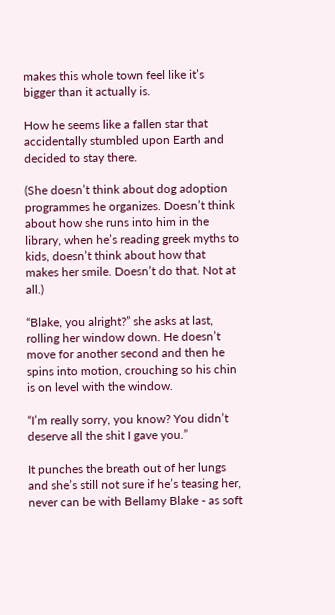makes this whole town feel like it’s bigger than it actually is.

How he seems like a fallen star that accidentally stumbled upon Earth and decided to stay there.

(She doesn’t think about dog adoption programmes he organizes. Doesn’t think about how she runs into him in the library, when he’s reading greek myths to kids, doesn’t think about how that makes her smile. Doesn’t do that. Not at all.)

“Blake, you alright?” she asks at last, rolling her window down. He doesn’t move for another second and then he spins into motion, crouching so his chin is on level with the window.

“I’m really sorry, you know? You didn’t deserve all the shit I gave you.”

It punches the breath out of her lungs and she’s still not sure if he’s teasing her, never can be with Bellamy Blake - as soft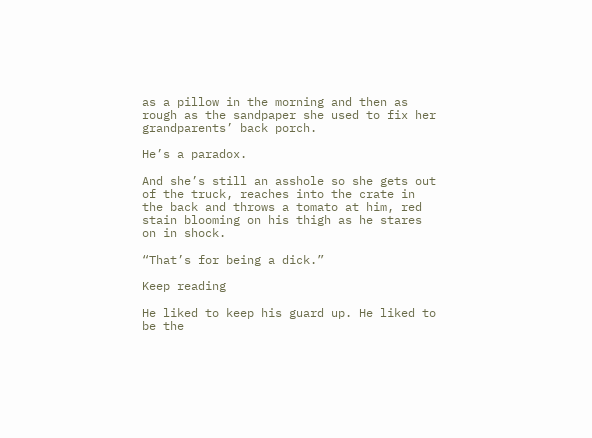as a pillow in the morning and then as rough as the sandpaper she used to fix her grandparents’ back porch.

He’s a paradox.

And she’s still an asshole so she gets out of the truck, reaches into the crate in the back and throws a tomato at him, red stain blooming on his thigh as he stares on in shock.

“That’s for being a dick.”

Keep reading

He liked to keep his guard up. He liked to be the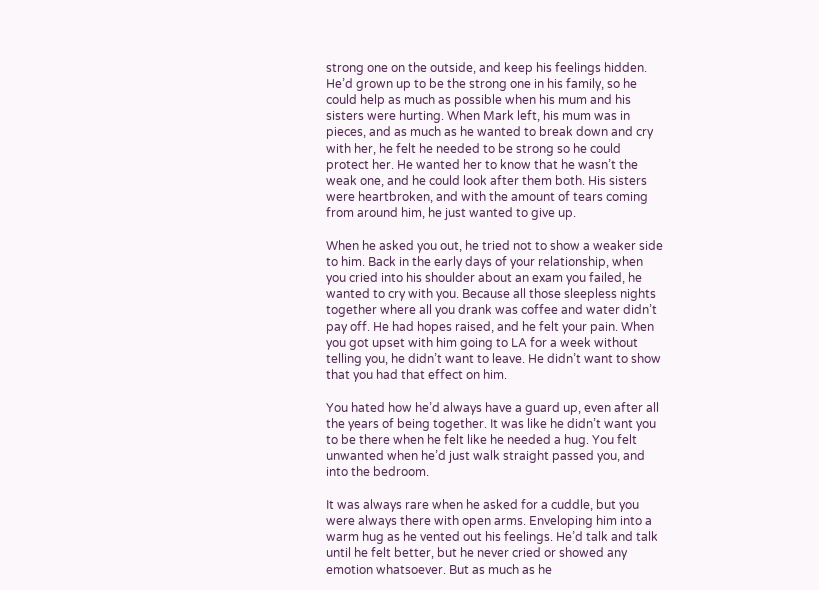strong one on the outside, and keep his feelings hidden. He’d grown up to be the strong one in his family, so he could help as much as possible when his mum and his sisters were hurting. When Mark left, his mum was in pieces, and as much as he wanted to break down and cry with her, he felt he needed to be strong so he could protect her. He wanted her to know that he wasn’t the weak one, and he could look after them both. His sisters were heartbroken, and with the amount of tears coming from around him, he just wanted to give up.

When he asked you out, he tried not to show a weaker side to him. Back in the early days of your relationship, when you cried into his shoulder about an exam you failed, he wanted to cry with you. Because all those sleepless nights together where all you drank was coffee and water didn’t pay off. He had hopes raised, and he felt your pain. When you got upset with him going to LA for a week without telling you, he didn’t want to leave. He didn’t want to show that you had that effect on him.

You hated how he’d always have a guard up, even after all the years of being together. It was like he didn’t want you to be there when he felt like he needed a hug. You felt unwanted when he’d just walk straight passed you, and into the bedroom.

It was always rare when he asked for a cuddle, but you were always there with open arms. Enveloping him into a warm hug as he vented out his feelings. He’d talk and talk until he felt better, but he never cried or showed any emotion whatsoever. But as much as he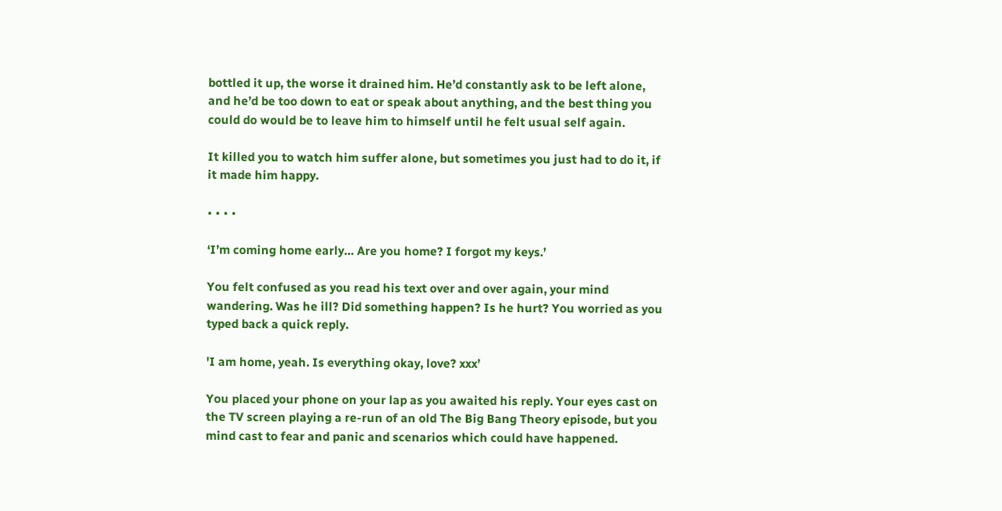bottled it up, the worse it drained him. He’d constantly ask to be left alone, and he’d be too down to eat or speak about anything, and the best thing you could do would be to leave him to himself until he felt usual self again.

It killed you to watch him suffer alone, but sometimes you just had to do it, if it made him happy.

• • • •

‘I’m coming home early… Are you home? I forgot my keys.’

You felt confused as you read his text over and over again, your mind wandering. Was he ill? Did something happen? Is he hurt? You worried as you typed back a quick reply.

'I am home, yeah. Is everything okay, love? xxx’

You placed your phone on your lap as you awaited his reply. Your eyes cast on the TV screen playing a re-run of an old The Big Bang Theory episode, but you mind cast to fear and panic and scenarios which could have happened.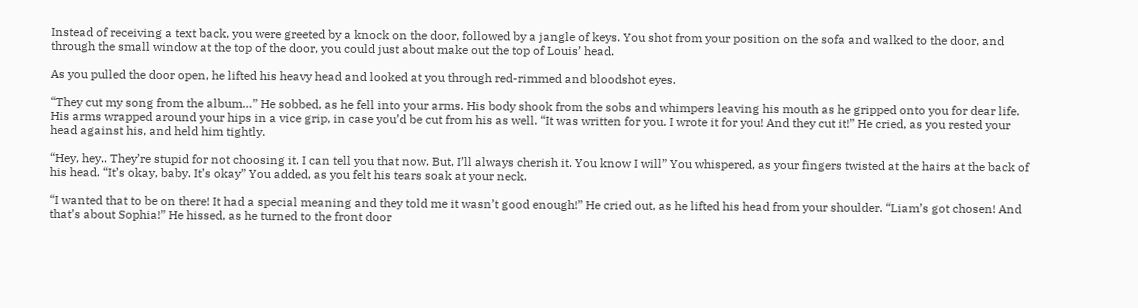Instead of receiving a text back, you were greeted by a knock on the door, followed by a jangle of keys. You shot from your position on the sofa and walked to the door, and through the small window at the top of the door, you could just about make out the top of Louis’ head.

As you pulled the door open, he lifted his heavy head and looked at you through red-rimmed and bloodshot eyes.

“They cut my song from the album…” He sobbed, as he fell into your arms. His body shook from the sobs and whimpers leaving his mouth as he gripped onto you for dear life. His arms wrapped around your hips in a vice grip, in case you’d be cut from his as well. “It was written for you. I wrote it for you! And they cut it!” He cried, as you rested your head against his, and held him tightly.

“Hey, hey.. They’re stupid for not choosing it. I can tell you that now. But, I’ll always cherish it. You know I will” You whispered, as your fingers twisted at the hairs at the back of his head. “It’s okay, baby. It’s okay” You added, as you felt his tears soak at your neck.

“I wanted that to be on there! It had a special meaning and they told me it wasn’t good enough!” He cried out, as he lifted his head from your shoulder. “Liam’s got chosen! And that’s about Sophia!” He hissed, as he turned to the front door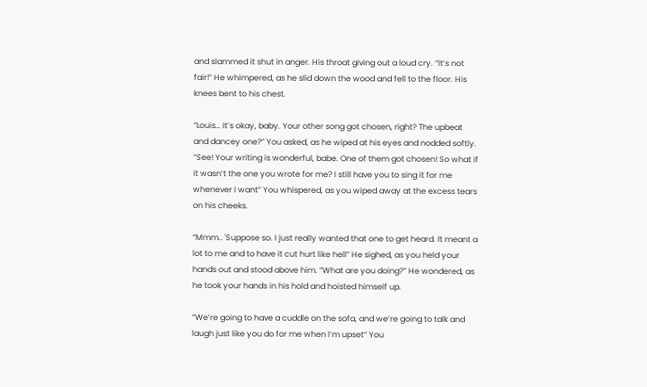and slammed it shut in anger. His throat giving out a loud cry. “It’s not fair!” He whimpered, as he slid down the wood and fell to the floor. His knees bent to his chest.

“Louis… It’s okay, baby. Your other song got chosen, right? The upbeat and dancey one?” You asked, as he wiped at his eyes and nodded softly. “See! Your writing is wonderful, babe. One of them got chosen! So what if it wasn’t the one you wrote for me? I still have you to sing it for me whenever I want” You whispered, as you wiped away at the excess tears on his cheeks.

“Mmm.. 'Suppose so. I just really wanted that one to get heard. It meant a lot to me and to have it cut hurt like hell” He sighed, as you held your hands out and stood above him. “What are you doing?” He wondered, as he took your hands in his hold and hoisted himself up.

“We’re going to have a cuddle on the sofa, and we’re going to talk and laugh just like you do for me when I’m upset” You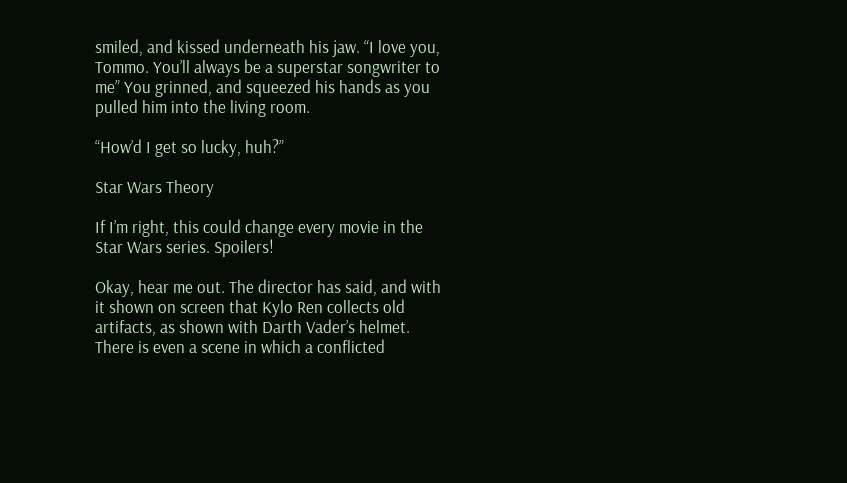smiled, and kissed underneath his jaw. “I love you, Tommo. You’ll always be a superstar songwriter to me” You grinned, and squeezed his hands as you pulled him into the living room.

“How’d I get so lucky, huh?”

Star Wars Theory

If I’m right, this could change every movie in the Star Wars series. Spoilers!

Okay, hear me out. The director has said, and with it shown on screen that Kylo Ren collects old artifacts, as shown with Darth Vader’s helmet. There is even a scene in which a conflicted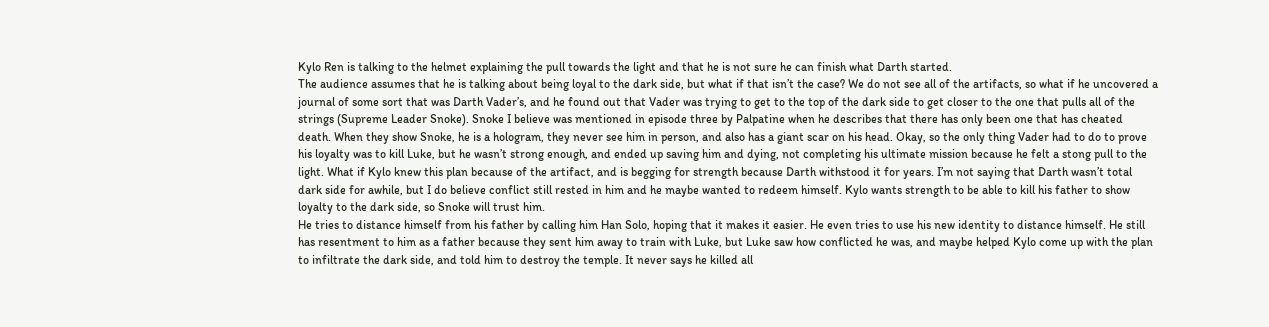Kylo Ren is talking to the helmet explaining the pull towards the light and that he is not sure he can finish what Darth started.
The audience assumes that he is talking about being loyal to the dark side, but what if that isn’t the case? We do not see all of the artifacts, so what if he uncovered a journal of some sort that was Darth Vader’s, and he found out that Vader was trying to get to the top of the dark side to get closer to the one that pulls all of the strings (Supreme Leader Snoke). Snoke I believe was mentioned in episode three by Palpatine when he describes that there has only been one that has cheated death. When they show Snoke, he is a hologram, they never see him in person, and also has a giant scar on his head. Okay, so the only thing Vader had to do to prove his loyalty was to kill Luke, but he wasn’t strong enough, and ended up saving him and dying, not completing his ultimate mission because he felt a stong pull to the light. What if Kylo knew this plan because of the artifact, and is begging for strength because Darth withstood it for years. I’m not saying that Darth wasn’t total dark side for awhile, but I do believe conflict still rested in him and he maybe wanted to redeem himself. Kylo wants strength to be able to kill his father to show loyalty to the dark side, so Snoke will trust him.
He tries to distance himself from his father by calling him Han Solo, hoping that it makes it easier. He even tries to use his new identity to distance himself. He still has resentment to him as a father because they sent him away to train with Luke, but Luke saw how conflicted he was, and maybe helped Kylo come up with the plan to infiltrate the dark side, and told him to destroy the temple. It never says he killed all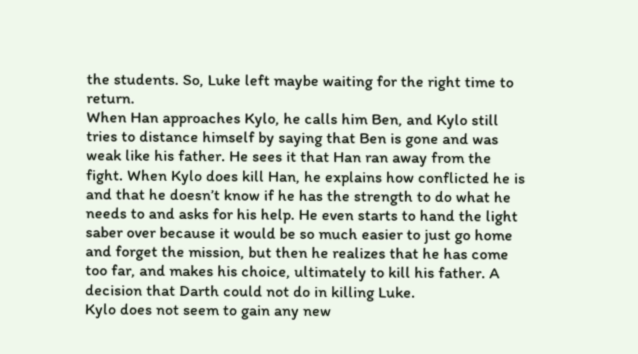the students. So, Luke left maybe waiting for the right time to return.
When Han approaches Kylo, he calls him Ben, and Kylo still tries to distance himself by saying that Ben is gone and was weak like his father. He sees it that Han ran away from the fight. When Kylo does kill Han, he explains how conflicted he is and that he doesn’t know if he has the strength to do what he needs to and asks for his help. He even starts to hand the light saber over because it would be so much easier to just go home and forget the mission, but then he realizes that he has come too far, and makes his choice, ultimately to kill his father. A decision that Darth could not do in killing Luke.
Kylo does not seem to gain any new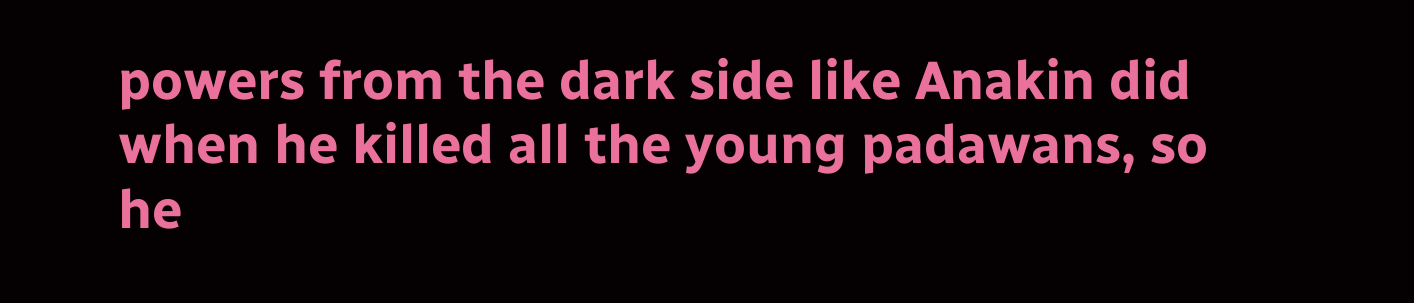powers from the dark side like Anakin did when he killed all the young padawans, so he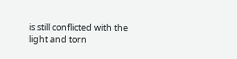is still conflicted with the light and torn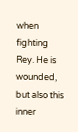when fighting Rey. He is wounded, but also this inner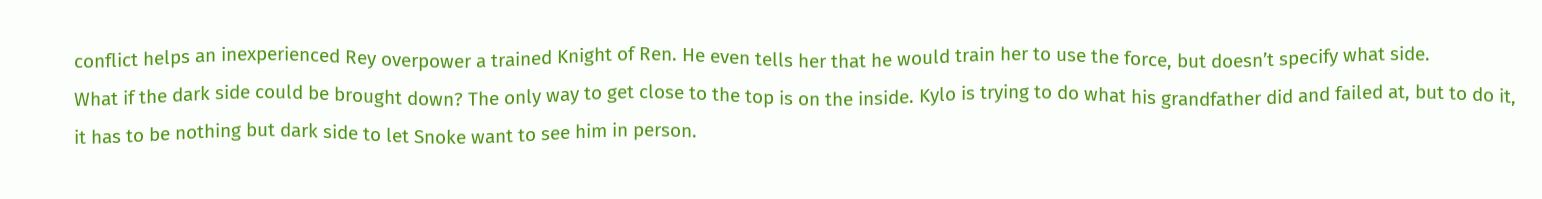conflict helps an inexperienced Rey overpower a trained Knight of Ren. He even tells her that he would train her to use the force, but doesn’t specify what side.
What if the dark side could be brought down? The only way to get close to the top is on the inside. Kylo is trying to do what his grandfather did and failed at, but to do it, it has to be nothing but dark side to let Snoke want to see him in person.